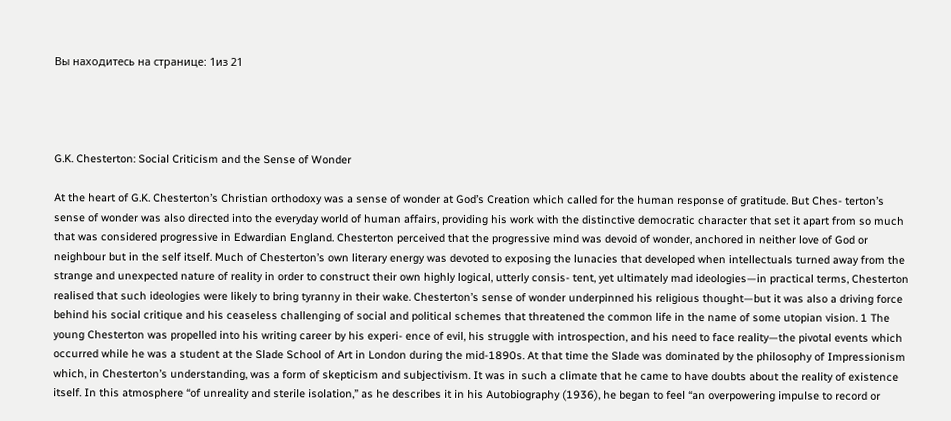Вы находитесь на странице: 1из 21




G.K. Chesterton: Social Criticism and the Sense of Wonder

At the heart of G.K. Chesterton’s Christian orthodoxy was a sense of wonder at God’s Creation which called for the human response of gratitude. But Ches- terton’s sense of wonder was also directed into the everyday world of human affairs, providing his work with the distinctive democratic character that set it apart from so much that was considered progressive in Edwardian England. Chesterton perceived that the progressive mind was devoid of wonder, anchored in neither love of God or neighbour but in the self itself. Much of Chesterton’s own literary energy was devoted to exposing the lunacies that developed when intellectuals turned away from the strange and unexpected nature of reality in order to construct their own highly logical, utterly consis- tent, yet ultimately mad ideologies—in practical terms, Chesterton realised that such ideologies were likely to bring tyranny in their wake. Chesterton’s sense of wonder underpinned his religious thought—but it was also a driving force behind his social critique and his ceaseless challenging of social and political schemes that threatened the common life in the name of some utopian vision. 1 The young Chesterton was propelled into his writing career by his experi- ence of evil, his struggle with introspection, and his need to face reality—the pivotal events which occurred while he was a student at the Slade School of Art in London during the mid-1890s. At that time the Slade was dominated by the philosophy of Impressionism which, in Chesterton’s understanding, was a form of skepticism and subjectivism. It was in such a climate that he came to have doubts about the reality of existence itself. In this atmosphere “of unreality and sterile isolation,” as he describes it in his Autobiography (1936), he began to feel “an overpowering impulse to record or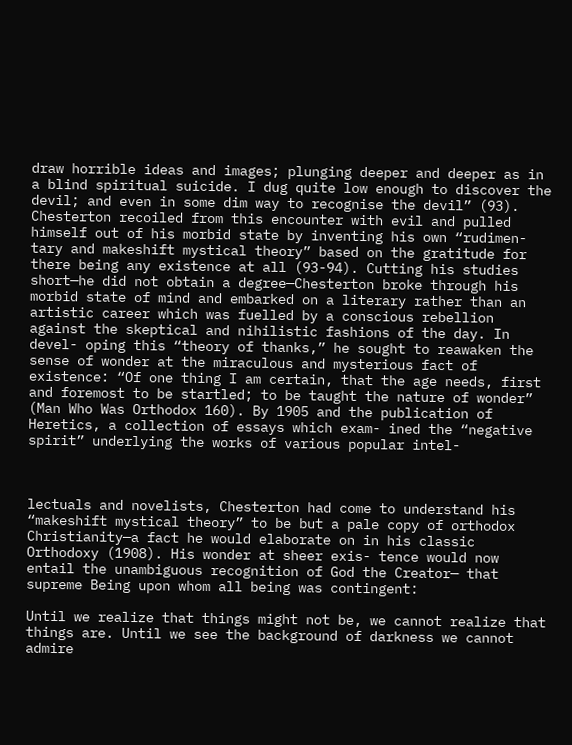draw horrible ideas and images; plunging deeper and deeper as in a blind spiritual suicide. I dug quite low enough to discover the devil; and even in some dim way to recognise the devil” (93). Chesterton recoiled from this encounter with evil and pulled himself out of his morbid state by inventing his own “rudimen- tary and makeshift mystical theory” based on the gratitude for there being any existence at all (93-94). Cutting his studies short—he did not obtain a degree—Chesterton broke through his morbid state of mind and embarked on a literary rather than an artistic career which was fuelled by a conscious rebellion against the skeptical and nihilistic fashions of the day. In devel- oping this “theory of thanks,” he sought to reawaken the sense of wonder at the miraculous and mysterious fact of existence: “Of one thing I am certain, that the age needs, first and foremost to be startled; to be taught the nature of wonder” (Man Who Was Orthodox 160). By 1905 and the publication of Heretics, a collection of essays which exam- ined the “negative spirit” underlying the works of various popular intel-



lectuals and novelists, Chesterton had come to understand his “makeshift mystical theory” to be but a pale copy of orthodox Christianity—a fact he would elaborate on in his classic Orthodoxy (1908). His wonder at sheer exis- tence would now entail the unambiguous recognition of God the Creator— that supreme Being upon whom all being was contingent:

Until we realize that things might not be, we cannot realize that things are. Until we see the background of darkness we cannot admire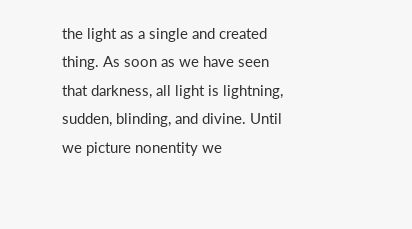the light as a single and created thing. As soon as we have seen that darkness, all light is lightning, sudden, blinding, and divine. Until we picture nonentity we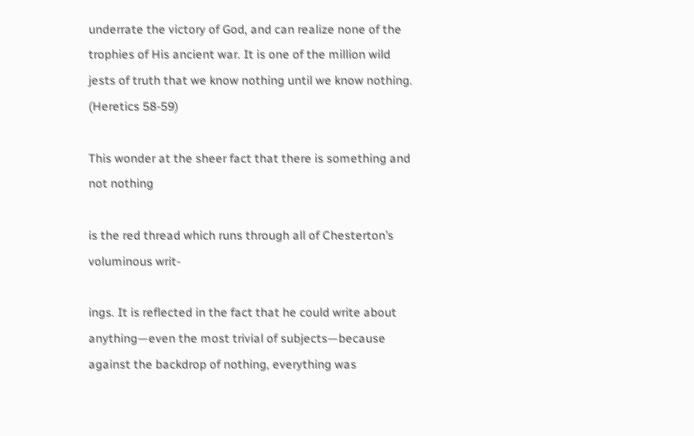underrate the victory of God, and can realize none of the trophies of His ancient war. It is one of the million wild jests of truth that we know nothing until we know nothing. (Heretics 58-59)

This wonder at the sheer fact that there is something and not nothing

is the red thread which runs through all of Chesterton’s voluminous writ-

ings. It is reflected in the fact that he could write about anything—even the most trivial of subjects—because against the backdrop of nothing, everything was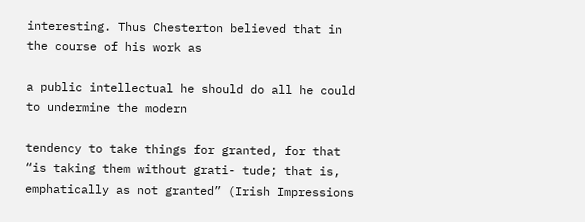interesting. Thus Chesterton believed that in the course of his work as

a public intellectual he should do all he could to undermine the modern

tendency to take things for granted, for that “is taking them without grati- tude; that is, emphatically as not granted” (Irish Impressions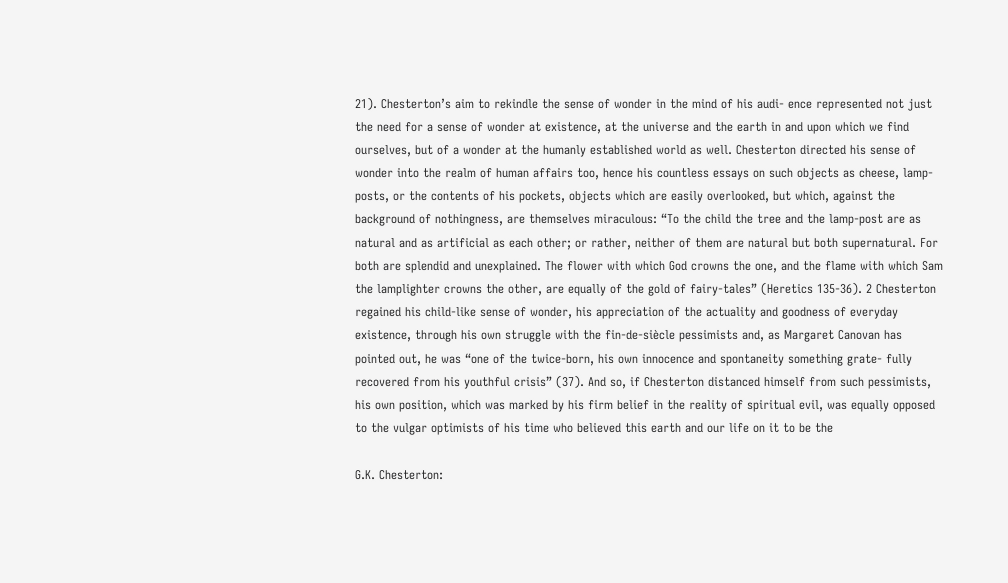21). Chesterton’s aim to rekindle the sense of wonder in the mind of his audi- ence represented not just the need for a sense of wonder at existence, at the universe and the earth in and upon which we find ourselves, but of a wonder at the humanly established world as well. Chesterton directed his sense of wonder into the realm of human affairs too, hence his countless essays on such objects as cheese, lamp-posts, or the contents of his pockets, objects which are easily overlooked, but which, against the background of nothingness, are themselves miraculous: “To the child the tree and the lamp-post are as natural and as artificial as each other; or rather, neither of them are natural but both supernatural. For both are splendid and unexplained. The flower with which God crowns the one, and the flame with which Sam the lamplighter crowns the other, are equally of the gold of fairy-tales” (Heretics 135-36). 2 Chesterton regained his child-like sense of wonder, his appreciation of the actuality and goodness of everyday existence, through his own struggle with the fin-de-siècle pessimists and, as Margaret Canovan has pointed out, he was “one of the twice-born, his own innocence and spontaneity something grate- fully recovered from his youthful crisis” (37). And so, if Chesterton distanced himself from such pessimists, his own position, which was marked by his firm belief in the reality of spiritual evil, was equally opposed to the vulgar optimists of his time who believed this earth and our life on it to be the

G.K. Chesterton: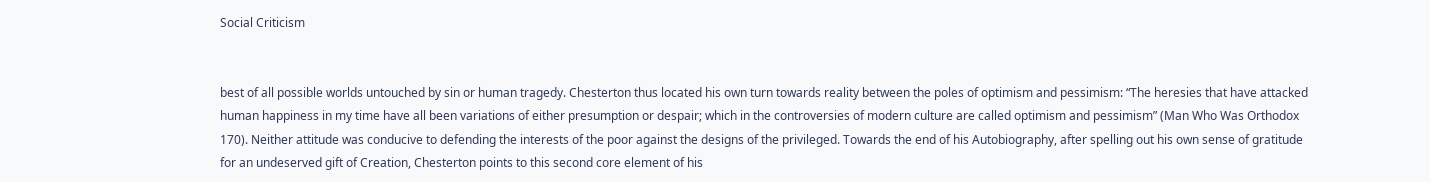Social Criticism


best of all possible worlds untouched by sin or human tragedy. Chesterton thus located his own turn towards reality between the poles of optimism and pessimism: “The heresies that have attacked human happiness in my time have all been variations of either presumption or despair; which in the controversies of modern culture are called optimism and pessimism” (Man Who Was Orthodox 170). Neither attitude was conducive to defending the interests of the poor against the designs of the privileged. Towards the end of his Autobiography, after spelling out his own sense of gratitude for an undeserved gift of Creation, Chesterton points to this second core element of his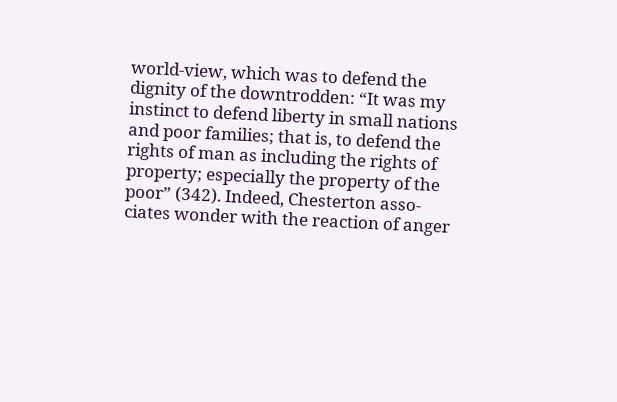world-view, which was to defend the dignity of the downtrodden: “It was my instinct to defend liberty in small nations and poor families; that is, to defend the rights of man as including the rights of property; especially the property of the poor” (342). Indeed, Chesterton asso- ciates wonder with the reaction of anger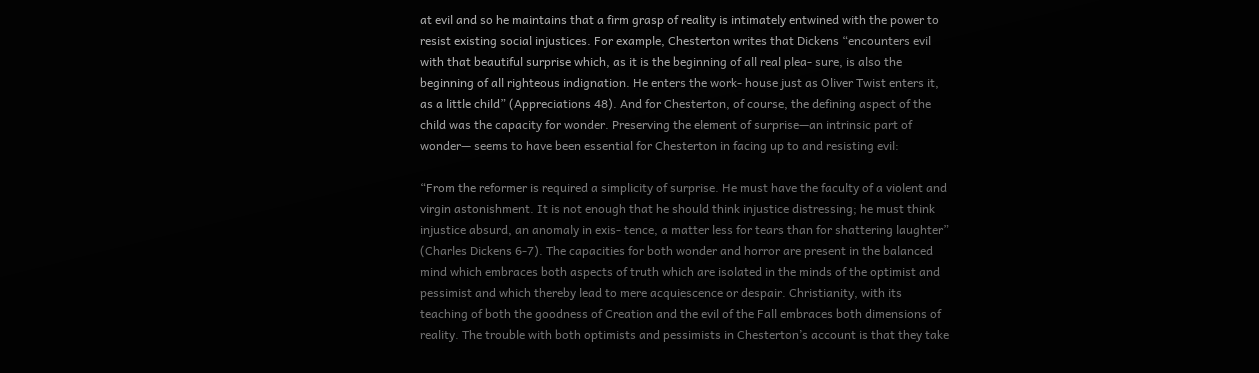at evil and so he maintains that a firm grasp of reality is intimately entwined with the power to resist existing social injustices. For example, Chesterton writes that Dickens “encounters evil with that beautiful surprise which, as it is the beginning of all real plea- sure, is also the beginning of all righteous indignation. He enters the work- house just as Oliver Twist enters it, as a little child” (Appreciations 48). And for Chesterton, of course, the defining aspect of the child was the capacity for wonder. Preserving the element of surprise—an intrinsic part of wonder— seems to have been essential for Chesterton in facing up to and resisting evil:

“From the reformer is required a simplicity of surprise. He must have the faculty of a violent and virgin astonishment. It is not enough that he should think injustice distressing; he must think injustice absurd, an anomaly in exis- tence, a matter less for tears than for shattering laughter” (Charles Dickens 6-7). The capacities for both wonder and horror are present in the balanced mind which embraces both aspects of truth which are isolated in the minds of the optimist and pessimist and which thereby lead to mere acquiescence or despair. Christianity, with its teaching of both the goodness of Creation and the evil of the Fall embraces both dimensions of reality. The trouble with both optimists and pessimists in Chesterton’s account is that they take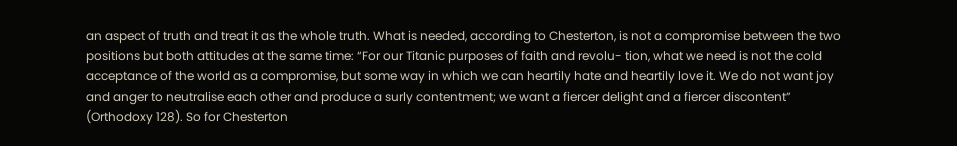an aspect of truth and treat it as the whole truth. What is needed, according to Chesterton, is not a compromise between the two positions but both attitudes at the same time: “For our Titanic purposes of faith and revolu- tion, what we need is not the cold acceptance of the world as a compromise, but some way in which we can heartily hate and heartily love it. We do not want joy and anger to neutralise each other and produce a surly contentment; we want a fiercer delight and a fiercer discontent” (Orthodoxy 128). So for Chesterton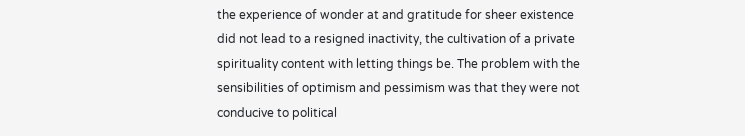the experience of wonder at and gratitude for sheer existence did not lead to a resigned inactivity, the cultivation of a private spirituality content with letting things be. The problem with the sensibilities of optimism and pessimism was that they were not conducive to political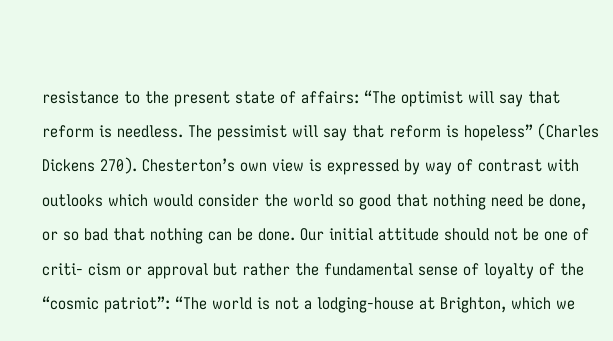resistance to the present state of affairs: “The optimist will say that reform is needless. The pessimist will say that reform is hopeless” (Charles Dickens 270). Chesterton’s own view is expressed by way of contrast with outlooks which would consider the world so good that nothing need be done, or so bad that nothing can be done. Our initial attitude should not be one of criti- cism or approval but rather the fundamental sense of loyalty of the “cosmic patriot”: “The world is not a lodging-house at Brighton, which we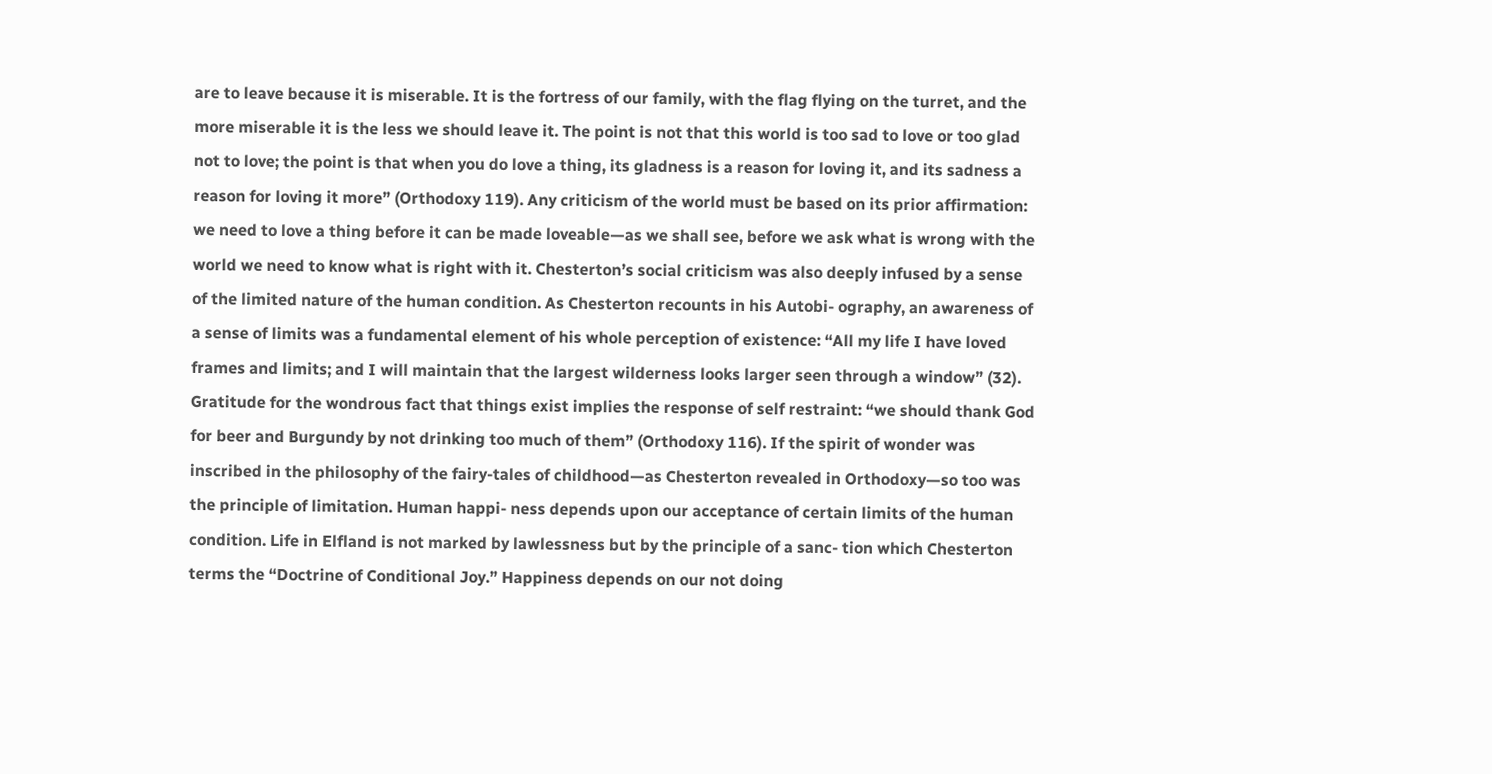are to leave because it is miserable. It is the fortress of our family, with the flag flying on the turret, and the more miserable it is the less we should leave it. The point is not that this world is too sad to love or too glad not to love; the point is that when you do love a thing, its gladness is a reason for loving it, and its sadness a reason for loving it more” (Orthodoxy 119). Any criticism of the world must be based on its prior affirmation: we need to love a thing before it can be made loveable—as we shall see, before we ask what is wrong with the world we need to know what is right with it. Chesterton’s social criticism was also deeply infused by a sense of the limited nature of the human condition. As Chesterton recounts in his Autobi- ography, an awareness of a sense of limits was a fundamental element of his whole perception of existence: “All my life I have loved frames and limits; and I will maintain that the largest wilderness looks larger seen through a window” (32). Gratitude for the wondrous fact that things exist implies the response of self restraint: “we should thank God for beer and Burgundy by not drinking too much of them” (Orthodoxy 116). If the spirit of wonder was inscribed in the philosophy of the fairy-tales of childhood—as Chesterton revealed in Orthodoxy—so too was the principle of limitation. Human happi- ness depends upon our acceptance of certain limits of the human condition. Life in Elfland is not marked by lawlessness but by the principle of a sanc- tion which Chesterton terms the “Doctrine of Conditional Joy.” Happiness depends on our not doing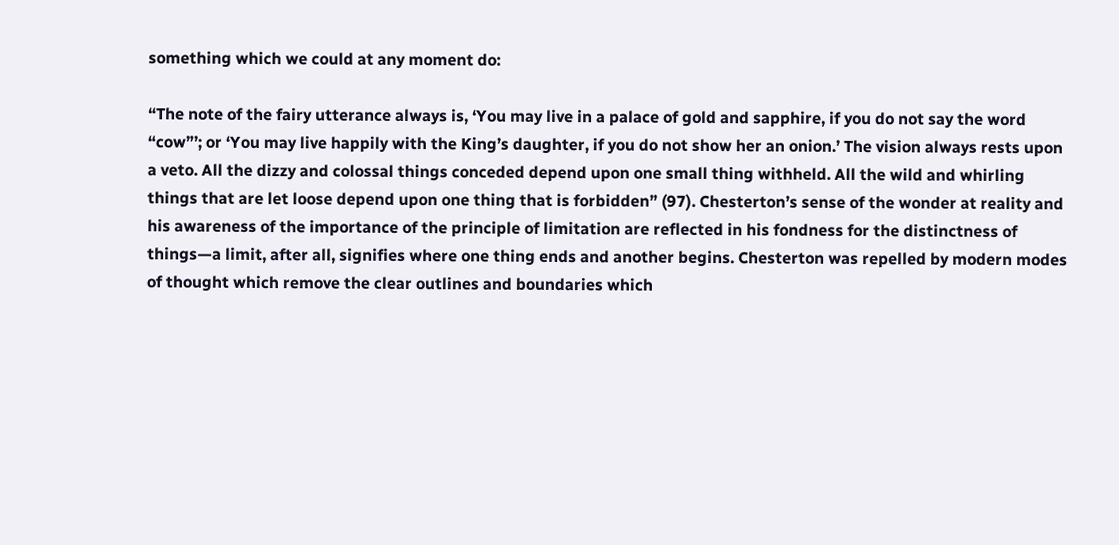something which we could at any moment do:

“The note of the fairy utterance always is, ‘You may live in a palace of gold and sapphire, if you do not say the word “cow”’; or ‘You may live happily with the King’s daughter, if you do not show her an onion.’ The vision always rests upon a veto. All the dizzy and colossal things conceded depend upon one small thing withheld. All the wild and whirling things that are let loose depend upon one thing that is forbidden” (97). Chesterton’s sense of the wonder at reality and his awareness of the importance of the principle of limitation are reflected in his fondness for the distinctness of things—a limit, after all, signifies where one thing ends and another begins. Chesterton was repelled by modern modes of thought which remove the clear outlines and boundaries which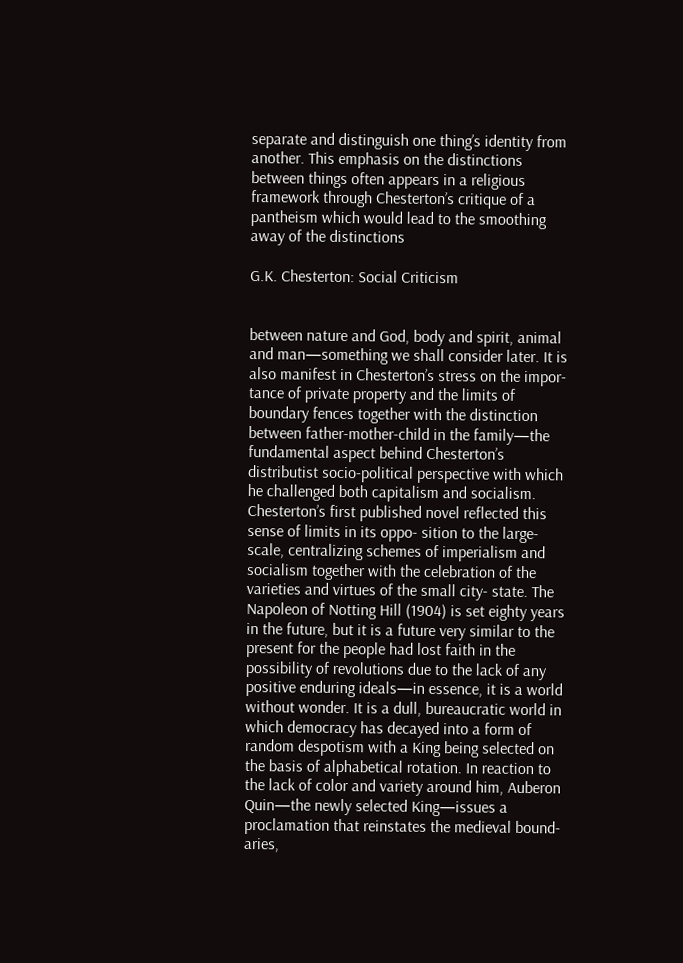separate and distinguish one thing’s identity from another. This emphasis on the distinctions between things often appears in a religious framework through Chesterton’s critique of a pantheism which would lead to the smoothing away of the distinctions

G.K. Chesterton: Social Criticism


between nature and God, body and spirit, animal and man—something we shall consider later. It is also manifest in Chesterton’s stress on the impor- tance of private property and the limits of boundary fences together with the distinction between father-mother-child in the family—the fundamental aspect behind Chesterton’s distributist socio-political perspective with which he challenged both capitalism and socialism. Chesterton’s first published novel reflected this sense of limits in its oppo- sition to the large-scale, centralizing schemes of imperialism and socialism together with the celebration of the varieties and virtues of the small city- state. The Napoleon of Notting Hill (1904) is set eighty years in the future, but it is a future very similar to the present for the people had lost faith in the possibility of revolutions due to the lack of any positive enduring ideals—in essence, it is a world without wonder. It is a dull, bureaucratic world in which democracy has decayed into a form of random despotism with a King being selected on the basis of alphabetical rotation. In reaction to the lack of color and variety around him, Auberon Quin—the newly selected King—issues a proclamation that reinstates the medieval bound- aries,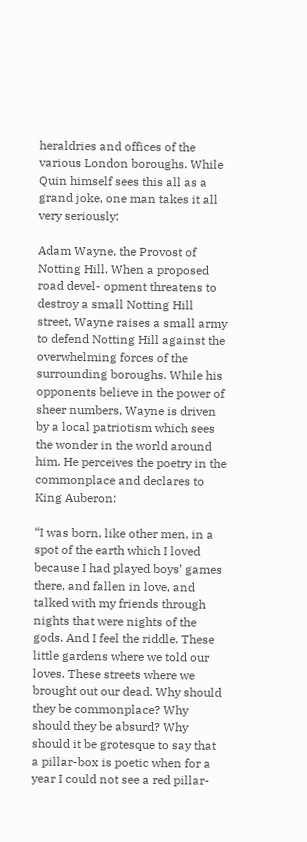heraldries and offices of the various London boroughs. While Quin himself sees this all as a grand joke, one man takes it all very seriously:

Adam Wayne, the Provost of Notting Hill. When a proposed road devel- opment threatens to destroy a small Notting Hill street, Wayne raises a small army to defend Notting Hill against the overwhelming forces of the surrounding boroughs. While his opponents believe in the power of sheer numbers, Wayne is driven by a local patriotism which sees the wonder in the world around him. He perceives the poetry in the commonplace and declares to King Auberon:

“I was born, like other men, in a spot of the earth which I loved because I had played boys’ games there, and fallen in love, and talked with my friends through nights that were nights of the gods. And I feel the riddle. These little gardens where we told our loves. These streets where we brought out our dead. Why should they be commonplace? Why should they be absurd? Why should it be grotesque to say that a pillar-box is poetic when for a year I could not see a red pillar-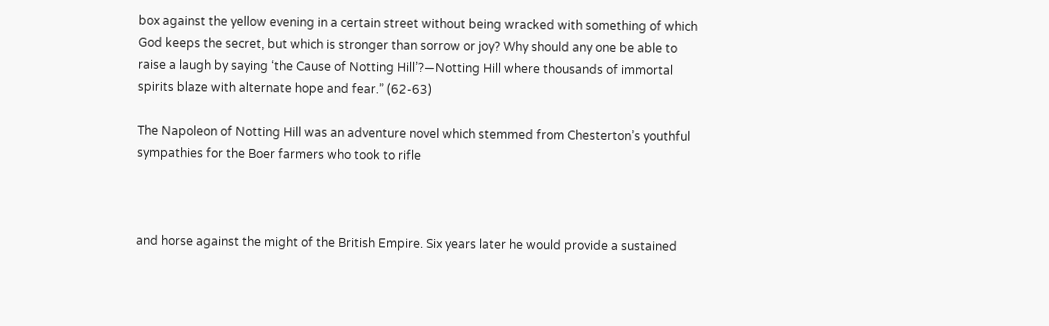box against the yellow evening in a certain street without being wracked with something of which God keeps the secret, but which is stronger than sorrow or joy? Why should any one be able to raise a laugh by saying ‘the Cause of Notting Hill’?—Notting Hill where thousands of immortal spirits blaze with alternate hope and fear.” (62-63)

The Napoleon of Notting Hill was an adventure novel which stemmed from Chesterton’s youthful sympathies for the Boer farmers who took to rifle



and horse against the might of the British Empire. Six years later he would provide a sustained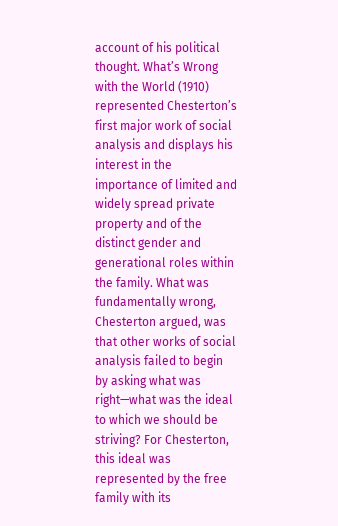account of his political thought. What’s Wrong with the World (1910) represented Chesterton’s first major work of social analysis and displays his interest in the importance of limited and widely spread private property and of the distinct gender and generational roles within the family. What was fundamentally wrong, Chesterton argued, was that other works of social analysis failed to begin by asking what was right—what was the ideal to which we should be striving? For Chesterton, this ideal was represented by the free family with its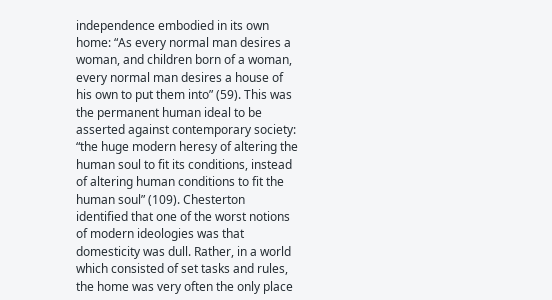independence embodied in its own home: “As every normal man desires a woman, and children born of a woman, every normal man desires a house of his own to put them into” (59). This was the permanent human ideal to be asserted against contemporary society: “the huge modern heresy of altering the human soul to fit its conditions, instead of altering human conditions to fit the human soul” (109). Chesterton identified that one of the worst notions of modern ideologies was that domesticity was dull. Rather, in a world which consisted of set tasks and rules, the home was very often the only place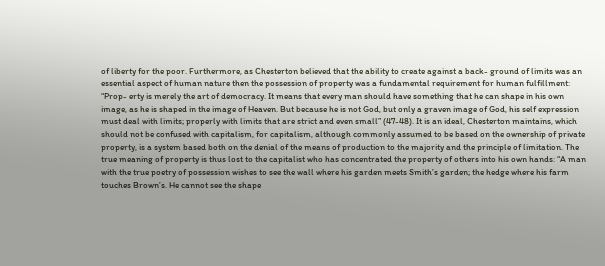of liberty for the poor. Furthermore, as Chesterton believed that the ability to create against a back- ground of limits was an essential aspect of human nature then the possession of property was a fundamental requirement for human fulfillment: “Prop- erty is merely the art of democracy. It means that every man should have something that he can shape in his own image, as he is shaped in the image of Heaven. But because he is not God, but only a graven image of God, his self expression must deal with limits; properly with limits that are strict and even small” (47-48). It is an ideal, Chesterton maintains, which should not be confused with capitalism, for capitalism, although commonly assumed to be based on the ownership of private property, is a system based both on the denial of the means of production to the majority and the principle of limitation. The true meaning of property is thus lost to the capitalist who has concentrated the property of others into his own hands: “A man with the true poetry of possession wishes to see the wall where his garden meets Smith’s garden; the hedge where his farm touches Brown’s. He cannot see the shape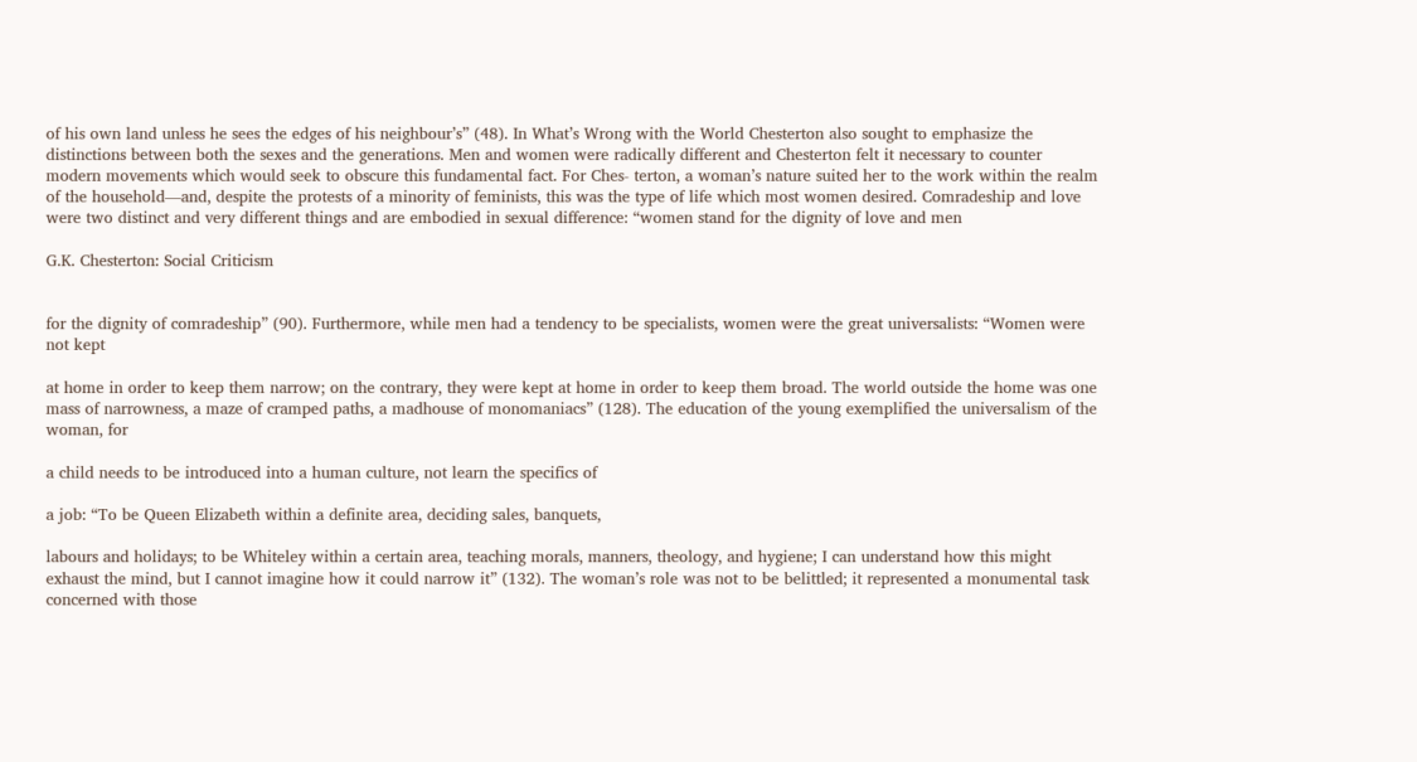of his own land unless he sees the edges of his neighbour’s” (48). In What’s Wrong with the World Chesterton also sought to emphasize the distinctions between both the sexes and the generations. Men and women were radically different and Chesterton felt it necessary to counter modern movements which would seek to obscure this fundamental fact. For Ches- terton, a woman’s nature suited her to the work within the realm of the household—and, despite the protests of a minority of feminists, this was the type of life which most women desired. Comradeship and love were two distinct and very different things and are embodied in sexual difference: “women stand for the dignity of love and men

G.K. Chesterton: Social Criticism


for the dignity of comradeship” (90). Furthermore, while men had a tendency to be specialists, women were the great universalists: “Women were not kept

at home in order to keep them narrow; on the contrary, they were kept at home in order to keep them broad. The world outside the home was one mass of narrowness, a maze of cramped paths, a madhouse of monomaniacs” (128). The education of the young exemplified the universalism of the woman, for

a child needs to be introduced into a human culture, not learn the specifics of

a job: “To be Queen Elizabeth within a definite area, deciding sales, banquets,

labours and holidays; to be Whiteley within a certain area, teaching morals, manners, theology, and hygiene; I can understand how this might exhaust the mind, but I cannot imagine how it could narrow it” (132). The woman’s role was not to be belittled; it represented a monumental task concerned with those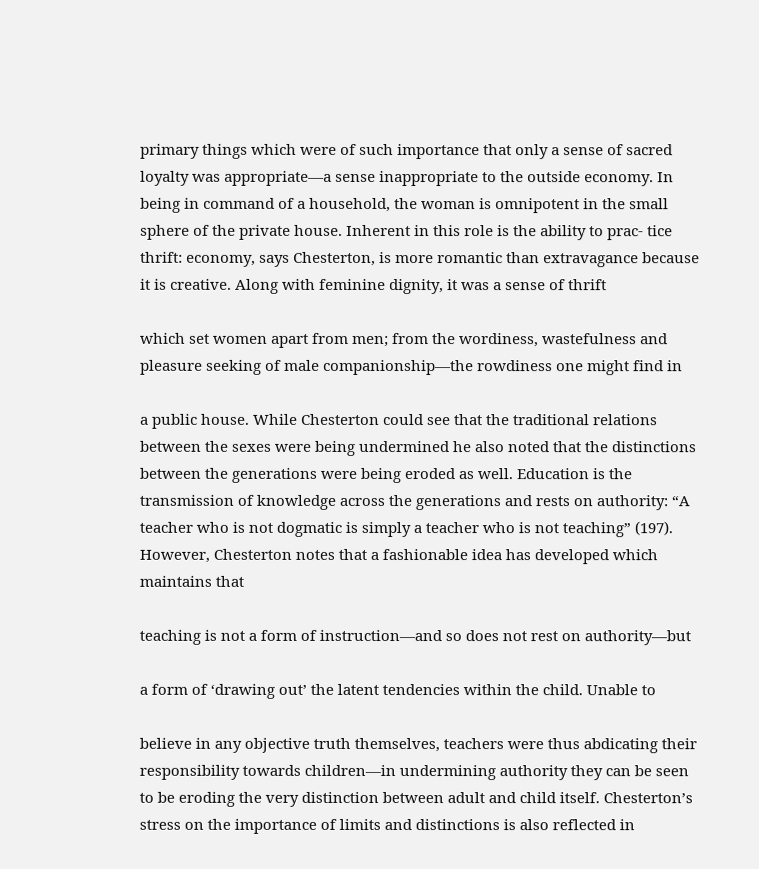primary things which were of such importance that only a sense of sacred loyalty was appropriate—a sense inappropriate to the outside economy. In being in command of a household, the woman is omnipotent in the small sphere of the private house. Inherent in this role is the ability to prac- tice thrift: economy, says Chesterton, is more romantic than extravagance because it is creative. Along with feminine dignity, it was a sense of thrift

which set women apart from men; from the wordiness, wastefulness and pleasure seeking of male companionship—the rowdiness one might find in

a public house. While Chesterton could see that the traditional relations between the sexes were being undermined he also noted that the distinctions between the generations were being eroded as well. Education is the transmission of knowledge across the generations and rests on authority: “A teacher who is not dogmatic is simply a teacher who is not teaching” (197). However, Chesterton notes that a fashionable idea has developed which maintains that

teaching is not a form of instruction—and so does not rest on authority—but

a form of ‘drawing out’ the latent tendencies within the child. Unable to

believe in any objective truth themselves, teachers were thus abdicating their responsibility towards children—in undermining authority they can be seen to be eroding the very distinction between adult and child itself. Chesterton’s stress on the importance of limits and distinctions is also reflected in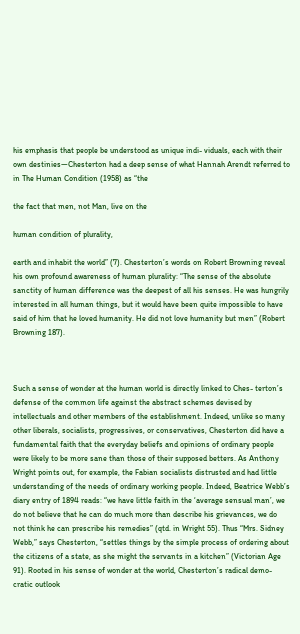his emphasis that people be understood as unique indi- viduals, each with their own destinies—Chesterton had a deep sense of what Hannah Arendt referred to in The Human Condition (1958) as “the

the fact that men, not Man, live on the

human condition of plurality,

earth and inhabit the world” (7). Chesterton’s words on Robert Browning reveal his own profound awareness of human plurality: “The sense of the absolute sanctity of human difference was the deepest of all his senses. He was hungrily interested in all human things, but it would have been quite impossible to have said of him that he loved humanity. He did not love humanity but men” (Robert Browning 187).



Such a sense of wonder at the human world is directly linked to Ches- terton’s defense of the common life against the abstract schemes devised by intellectuals and other members of the establishment. Indeed, unlike so many other liberals, socialists, progressives, or conservatives, Chesterton did have a fundamental faith that the everyday beliefs and opinions of ordinary people were likely to be more sane than those of their supposed betters. As Anthony Wright points out, for example, the Fabian socialists distrusted and had little understanding of the needs of ordinary working people. Indeed, Beatrice Webb’s diary entry of 1894 reads: “we have little faith in the ‘average sensual man’, we do not believe that he can do much more than describe his grievances, we do not think he can prescribe his remedies” (qtd. in Wright 55). Thus “Mrs. Sidney Webb,” says Chesterton, “settles things by the simple process of ordering about the citizens of a state, as she might the servants in a kitchen” (Victorian Age 91). Rooted in his sense of wonder at the world, Chesterton’s radical demo- cratic outlook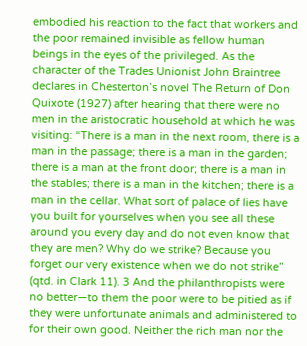embodied his reaction to the fact that workers and the poor remained invisible as fellow human beings in the eyes of the privileged. As the character of the Trades Unionist John Braintree declares in Chesterton’s novel The Return of Don Quixote (1927) after hearing that there were no men in the aristocratic household at which he was visiting: “There is a man in the next room, there is a man in the passage; there is a man in the garden; there is a man at the front door; there is a man in the stables; there is a man in the kitchen; there is a man in the cellar. What sort of palace of lies have you built for yourselves when you see all these around you every day and do not even know that they are men? Why do we strike? Because you forget our very existence when we do not strike” (qtd. in Clark 11). 3 And the philanthropists were no better—to them the poor were to be pitied as if they were unfortunate animals and administered to for their own good. Neither the rich man nor the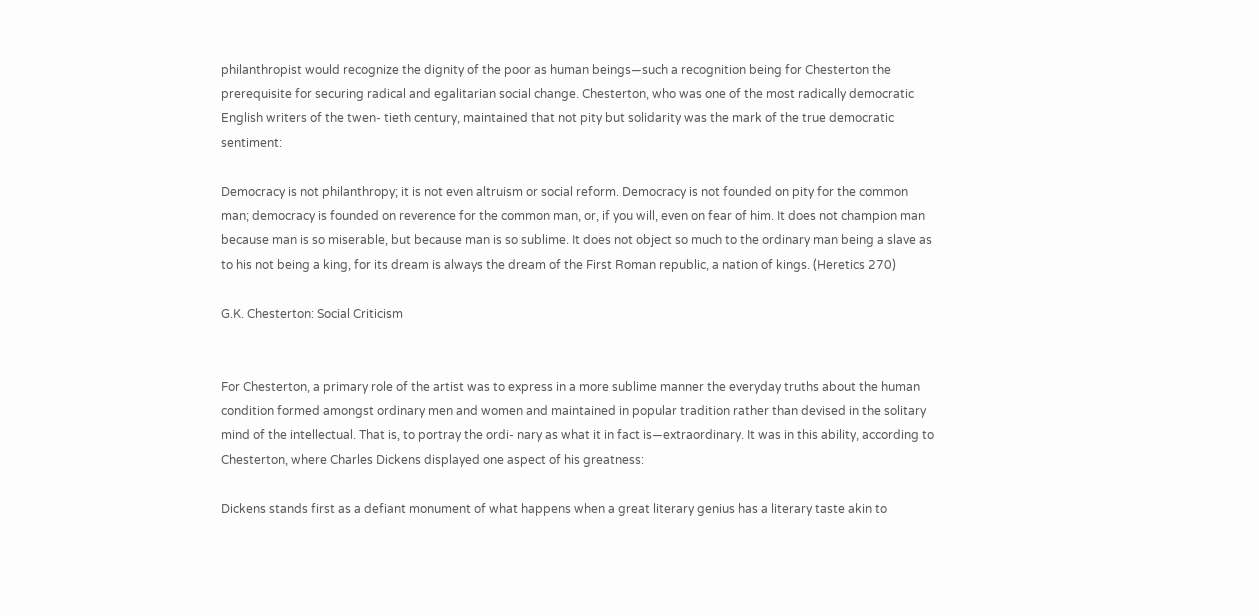philanthropist would recognize the dignity of the poor as human beings—such a recognition being for Chesterton the prerequisite for securing radical and egalitarian social change. Chesterton, who was one of the most radically democratic English writers of the twen- tieth century, maintained that not pity but solidarity was the mark of the true democratic sentiment:

Democracy is not philanthropy; it is not even altruism or social reform. Democracy is not founded on pity for the common man; democracy is founded on reverence for the common man, or, if you will, even on fear of him. It does not champion man because man is so miserable, but because man is so sublime. It does not object so much to the ordinary man being a slave as to his not being a king, for its dream is always the dream of the First Roman republic, a nation of kings. (Heretics 270)

G.K. Chesterton: Social Criticism


For Chesterton, a primary role of the artist was to express in a more sublime manner the everyday truths about the human condition formed amongst ordinary men and women and maintained in popular tradition rather than devised in the solitary mind of the intellectual. That is, to portray the ordi- nary as what it in fact is—extraordinary. It was in this ability, according to Chesterton, where Charles Dickens displayed one aspect of his greatness:

Dickens stands first as a defiant monument of what happens when a great literary genius has a literary taste akin to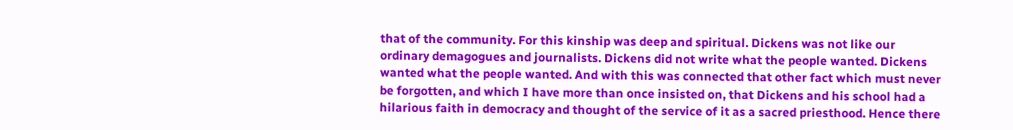that of the community. For this kinship was deep and spiritual. Dickens was not like our ordinary demagogues and journalists. Dickens did not write what the people wanted. Dickens wanted what the people wanted. And with this was connected that other fact which must never be forgotten, and which I have more than once insisted on, that Dickens and his school had a hilarious faith in democracy and thought of the service of it as a sacred priesthood. Hence there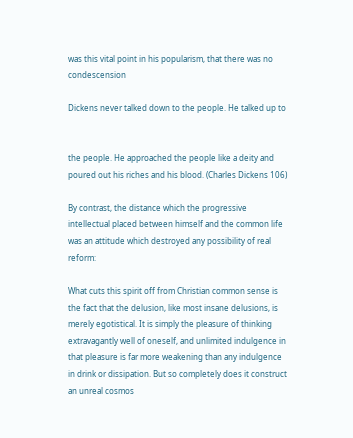was this vital point in his popularism, that there was no condescension

Dickens never talked down to the people. He talked up to


the people. He approached the people like a deity and poured out his riches and his blood. (Charles Dickens 106)

By contrast, the distance which the progressive intellectual placed between himself and the common life was an attitude which destroyed any possibility of real reform:

What cuts this spirit off from Christian common sense is the fact that the delusion, like most insane delusions, is merely egotistical. It is simply the pleasure of thinking extravagantly well of oneself, and unlimited indulgence in that pleasure is far more weakening than any indulgence in drink or dissipation. But so completely does it construct an unreal cosmos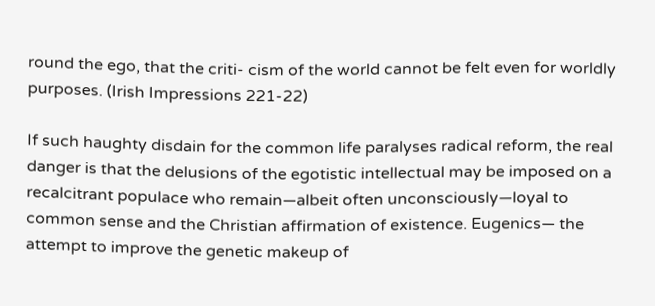round the ego, that the criti- cism of the world cannot be felt even for worldly purposes. (Irish Impressions 221-22)

If such haughty disdain for the common life paralyses radical reform, the real danger is that the delusions of the egotistic intellectual may be imposed on a recalcitrant populace who remain—albeit often unconsciously—loyal to common sense and the Christian affirmation of existence. Eugenics— the attempt to improve the genetic makeup of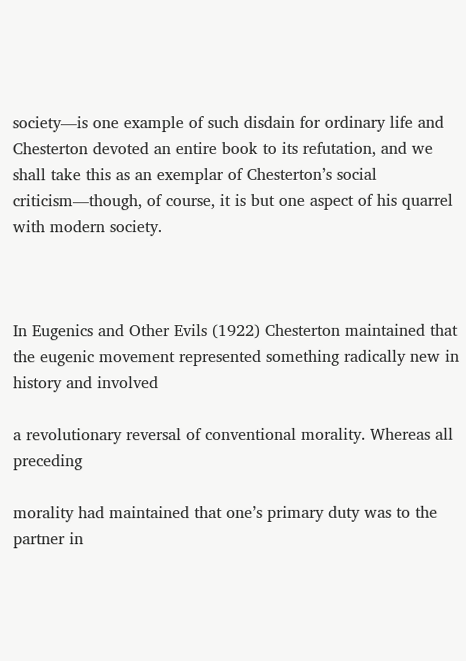society—is one example of such disdain for ordinary life and Chesterton devoted an entire book to its refutation, and we shall take this as an exemplar of Chesterton’s social criticism—though, of course, it is but one aspect of his quarrel with modern society.



In Eugenics and Other Evils (1922) Chesterton maintained that the eugenic movement represented something radically new in history and involved

a revolutionary reversal of conventional morality. Whereas all preceding

morality had maintained that one’s primary duty was to the partner in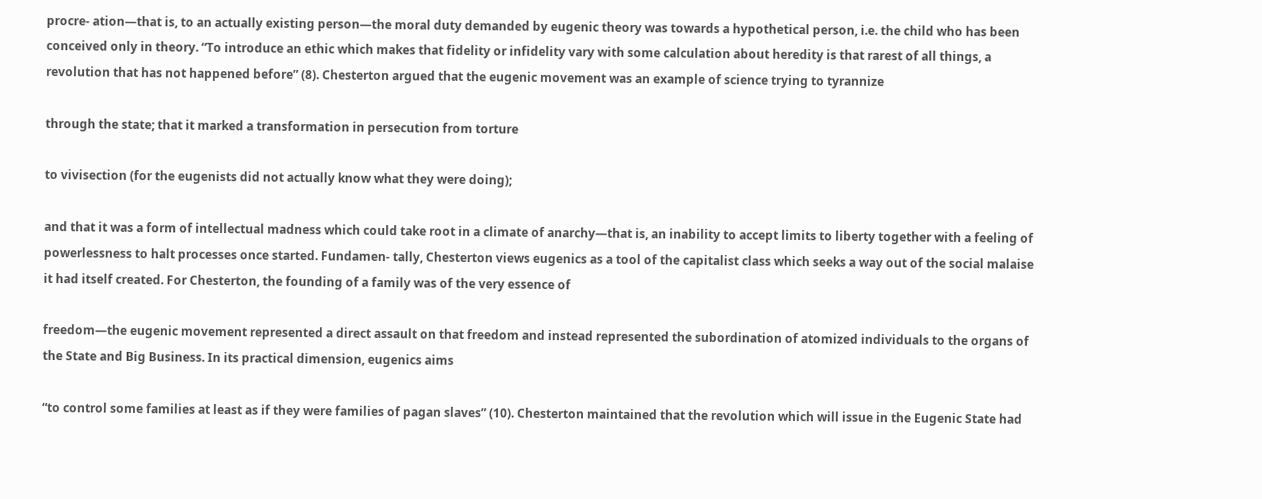procre- ation—that is, to an actually existing person—the moral duty demanded by eugenic theory was towards a hypothetical person, i.e. the child who has been conceived only in theory. “To introduce an ethic which makes that fidelity or infidelity vary with some calculation about heredity is that rarest of all things, a revolution that has not happened before” (8). Chesterton argued that the eugenic movement was an example of science trying to tyrannize

through the state; that it marked a transformation in persecution from torture

to vivisection (for the eugenists did not actually know what they were doing);

and that it was a form of intellectual madness which could take root in a climate of anarchy—that is, an inability to accept limits to liberty together with a feeling of powerlessness to halt processes once started. Fundamen- tally, Chesterton views eugenics as a tool of the capitalist class which seeks a way out of the social malaise it had itself created. For Chesterton, the founding of a family was of the very essence of

freedom—the eugenic movement represented a direct assault on that freedom and instead represented the subordination of atomized individuals to the organs of the State and Big Business. In its practical dimension, eugenics aims

“to control some families at least as if they were families of pagan slaves” (10). Chesterton maintained that the revolution which will issue in the Eugenic State had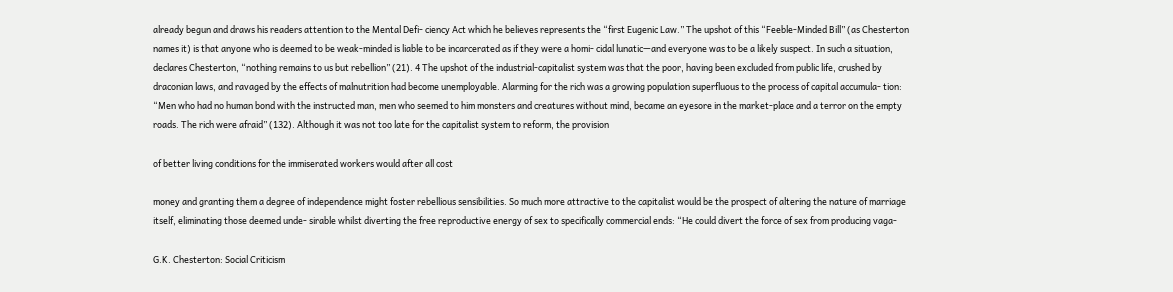already begun and draws his readers attention to the Mental Defi- ciency Act which he believes represents the “first Eugenic Law.” The upshot of this “Feeble-Minded Bill” (as Chesterton names it) is that anyone who is deemed to be weak-minded is liable to be incarcerated as if they were a homi- cidal lunatic—and everyone was to be a likely suspect. In such a situation, declares Chesterton, “nothing remains to us but rebellion” (21). 4 The upshot of the industrial-capitalist system was that the poor, having been excluded from public life, crushed by draconian laws, and ravaged by the effects of malnutrition had become unemployable. Alarming for the rich was a growing population superfluous to the process of capital accumula- tion: “Men who had no human bond with the instructed man, men who seemed to him monsters and creatures without mind, became an eyesore in the market-place and a terror on the empty roads. The rich were afraid” (132). Although it was not too late for the capitalist system to reform, the provision

of better living conditions for the immiserated workers would after all cost

money and granting them a degree of independence might foster rebellious sensibilities. So much more attractive to the capitalist would be the prospect of altering the nature of marriage itself, eliminating those deemed unde- sirable whilst diverting the free reproductive energy of sex to specifically commercial ends: “He could divert the force of sex from producing vaga-

G.K. Chesterton: Social Criticism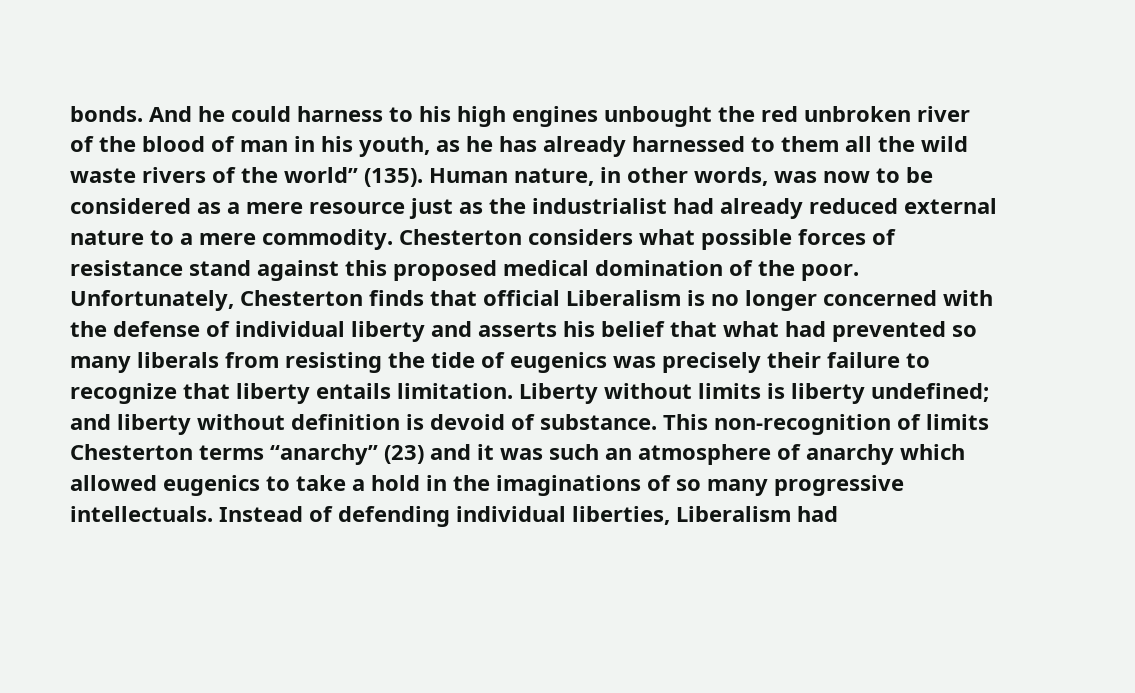bonds. And he could harness to his high engines unbought the red unbroken river of the blood of man in his youth, as he has already harnessed to them all the wild waste rivers of the world” (135). Human nature, in other words, was now to be considered as a mere resource just as the industrialist had already reduced external nature to a mere commodity. Chesterton considers what possible forces of resistance stand against this proposed medical domination of the poor. Unfortunately, Chesterton finds that official Liberalism is no longer concerned with the defense of individual liberty and asserts his belief that what had prevented so many liberals from resisting the tide of eugenics was precisely their failure to recognize that liberty entails limitation. Liberty without limits is liberty undefined; and liberty without definition is devoid of substance. This non-recognition of limits Chesterton terms “anarchy” (23) and it was such an atmosphere of anarchy which allowed eugenics to take a hold in the imaginations of so many progressive intellectuals. Instead of defending individual liberties, Liberalism had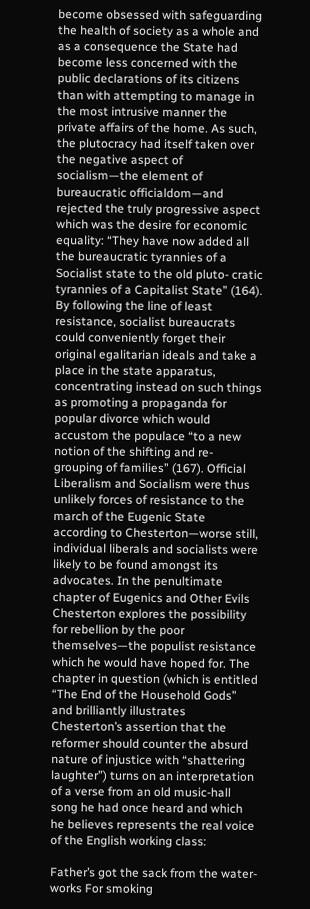become obsessed with safeguarding the health of society as a whole and as a consequence the State had become less concerned with the public declarations of its citizens than with attempting to manage in the most intrusive manner the private affairs of the home. As such, the plutocracy had itself taken over the negative aspect of socialism—the element of bureaucratic officialdom—and rejected the truly progressive aspect which was the desire for economic equality: “They have now added all the bureaucratic tyrannies of a Socialist state to the old pluto- cratic tyrannies of a Capitalist State” (164). By following the line of least resistance, socialist bureaucrats could conveniently forget their original egalitarian ideals and take a place in the state apparatus, concentrating instead on such things as promoting a propaganda for popular divorce which would accustom the populace “to a new notion of the shifting and re-grouping of families” (167). Official Liberalism and Socialism were thus unlikely forces of resistance to the march of the Eugenic State according to Chesterton—worse still, individual liberals and socialists were likely to be found amongst its advocates. In the penultimate chapter of Eugenics and Other Evils Chesterton explores the possibility for rebellion by the poor themselves—the populist resistance which he would have hoped for. The chapter in question (which is entitled “The End of the Household Gods” and brilliantly illustrates Chesterton’s assertion that the reformer should counter the absurd nature of injustice with “shattering laughter”) turns on an interpretation of a verse from an old music-hall song he had once heard and which he believes represents the real voice of the English working class:

Father’s got the sack from the water-works For smoking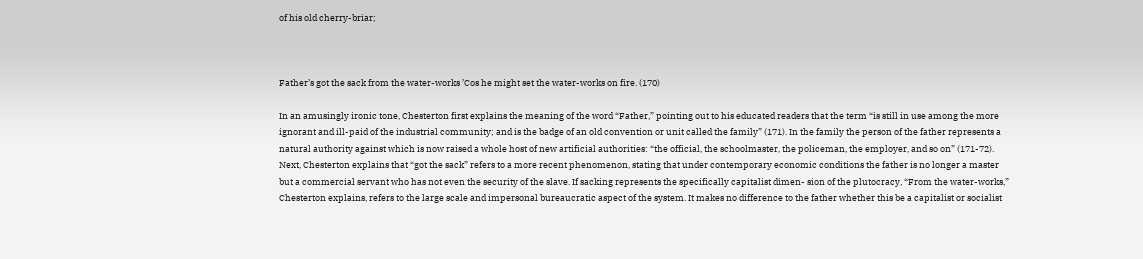of his old cherry-briar;



Father’s got the sack from the water-works ’Cos he might set the water-works on fire. (170)

In an amusingly ironic tone, Chesterton first explains the meaning of the word “Father,” pointing out to his educated readers that the term “is still in use among the more ignorant and ill-paid of the industrial community; and is the badge of an old convention or unit called the family” (171). In the family the person of the father represents a natural authority against which is now raised a whole host of new artificial authorities: “the official, the schoolmaster, the policeman, the employer, and so on” (171-72). Next, Chesterton explains that “got the sack” refers to a more recent phenomenon, stating that under contemporary economic conditions the father is no longer a master but a commercial servant who has not even the security of the slave. If sacking represents the specifically capitalist dimen- sion of the plutocracy, “From the water-works,” Chesterton explains, refers to the large scale and impersonal bureaucratic aspect of the system. It makes no difference to the father whether this be a capitalist or socialist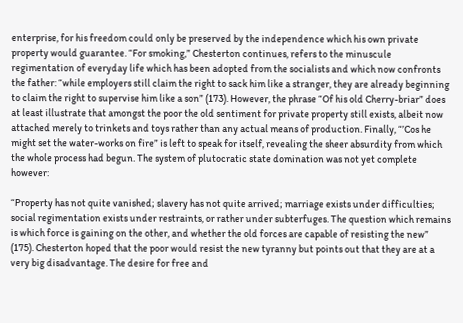enterprise, for his freedom could only be preserved by the independence which his own private property would guarantee. “For smoking,” Chesterton continues, refers to the minuscule regimentation of everyday life which has been adopted from the socialists and which now confronts the father: “while employers still claim the right to sack him like a stranger, they are already beginning to claim the right to supervise him like a son” (173). However, the phrase “Of his old Cherry-briar” does at least illustrate that amongst the poor the old sentiment for private property still exists, albeit now attached merely to trinkets and toys rather than any actual means of production. Finally, “’Cos he might set the water-works on fire” is left to speak for itself, revealing the sheer absurdity from which the whole process had begun. The system of plutocratic state domination was not yet complete however:

“Property has not quite vanished; slavery has not quite arrived; marriage exists under difficulties; social regimentation exists under restraints, or rather under subterfuges. The question which remains is which force is gaining on the other, and whether the old forces are capable of resisting the new” (175). Chesterton hoped that the poor would resist the new tyranny but points out that they are at a very big disadvantage. The desire for free and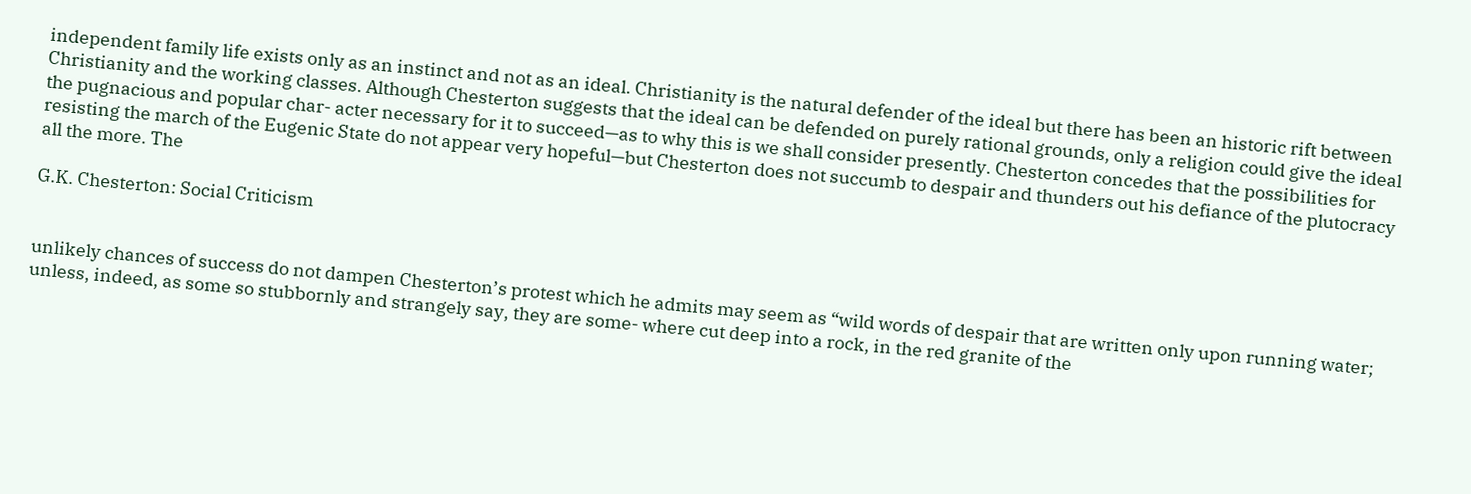independent family life exists only as an instinct and not as an ideal. Christianity is the natural defender of the ideal but there has been an historic rift between Christianity and the working classes. Although Chesterton suggests that the ideal can be defended on purely rational grounds, only a religion could give the ideal the pugnacious and popular char- acter necessary for it to succeed—as to why this is we shall consider presently. Chesterton concedes that the possibilities for resisting the march of the Eugenic State do not appear very hopeful—but Chesterton does not succumb to despair and thunders out his defiance of the plutocracy all the more. The

G.K. Chesterton: Social Criticism


unlikely chances of success do not dampen Chesterton’s protest which he admits may seem as “wild words of despair that are written only upon running water; unless, indeed, as some so stubbornly and strangely say, they are some- where cut deep into a rock, in the red granite of the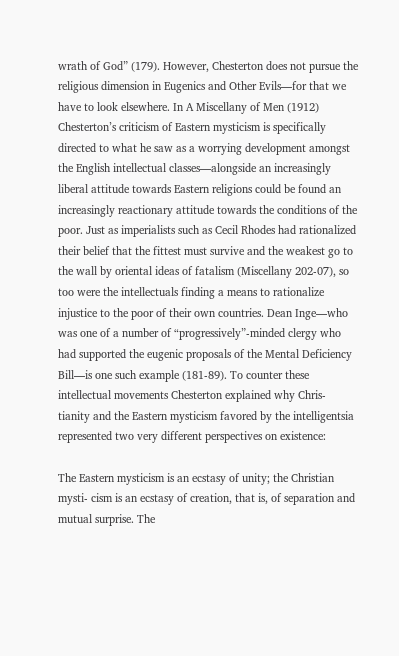wrath of God” (179). However, Chesterton does not pursue the religious dimension in Eugenics and Other Evils—for that we have to look elsewhere. In A Miscellany of Men (1912) Chesterton’s criticism of Eastern mysticism is specifically directed to what he saw as a worrying development amongst the English intellectual classes—alongside an increasingly liberal attitude towards Eastern religions could be found an increasingly reactionary attitude towards the conditions of the poor. Just as imperialists such as Cecil Rhodes had rationalized their belief that the fittest must survive and the weakest go to the wall by oriental ideas of fatalism (Miscellany 202-07), so too were the intellectuals finding a means to rationalize injustice to the poor of their own countries. Dean Inge—who was one of a number of “progressively”-minded clergy who had supported the eugenic proposals of the Mental Deficiency Bill—is one such example (181-89). To counter these intellectual movements Chesterton explained why Chris- tianity and the Eastern mysticism favored by the intelligentsia represented two very different perspectives on existence:

The Eastern mysticism is an ecstasy of unity; the Christian mysti- cism is an ecstasy of creation, that is, of separation and mutual surprise. The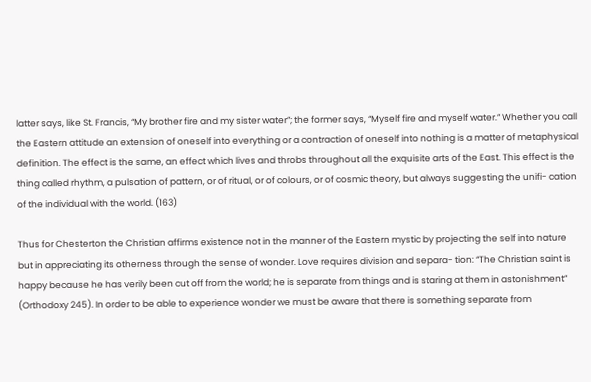latter says, like St. Francis, “My brother fire and my sister water”; the former says, “Myself fire and myself water.” Whether you call the Eastern attitude an extension of oneself into everything or a contraction of oneself into nothing is a matter of metaphysical definition. The effect is the same, an effect which lives and throbs throughout all the exquisite arts of the East. This effect is the thing called rhythm, a pulsation of pattern, or of ritual, or of colours, or of cosmic theory, but always suggesting the unifi- cation of the individual with the world. (163)

Thus for Chesterton the Christian affirms existence not in the manner of the Eastern mystic by projecting the self into nature but in appreciating its otherness through the sense of wonder. Love requires division and separa- tion: “The Christian saint is happy because he has verily been cut off from the world; he is separate from things and is staring at them in astonishment” (Orthodoxy 245). In order to be able to experience wonder we must be aware that there is something separate from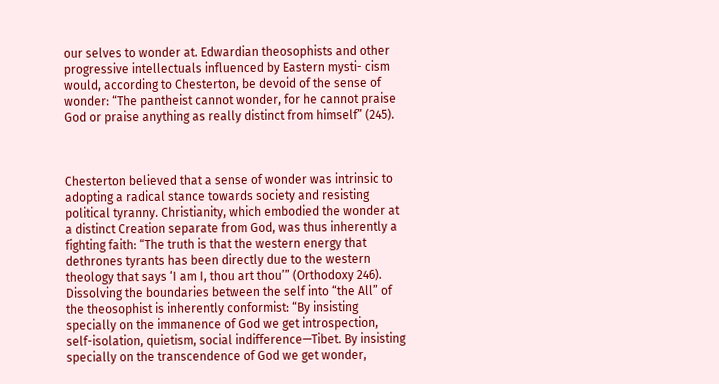our selves to wonder at. Edwardian theosophists and other progressive intellectuals influenced by Eastern mysti- cism would, according to Chesterton, be devoid of the sense of wonder: “The pantheist cannot wonder, for he cannot praise God or praise anything as really distinct from himself” (245).



Chesterton believed that a sense of wonder was intrinsic to adopting a radical stance towards society and resisting political tyranny. Christianity, which embodied the wonder at a distinct Creation separate from God, was thus inherently a fighting faith: “The truth is that the western energy that dethrones tyrants has been directly due to the western theology that says ‘I am I, thou art thou’” (Orthodoxy 246). Dissolving the boundaries between the self into “the All” of the theosophist is inherently conformist: “By insisting specially on the immanence of God we get introspection, self-isolation, quietism, social indifference—Tibet. By insisting specially on the transcendence of God we get wonder,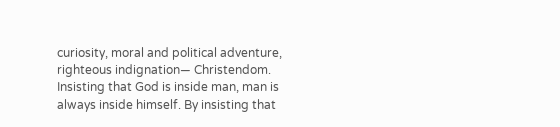curiosity, moral and political adventure, righteous indignation— Christendom. Insisting that God is inside man, man is always inside himself. By insisting that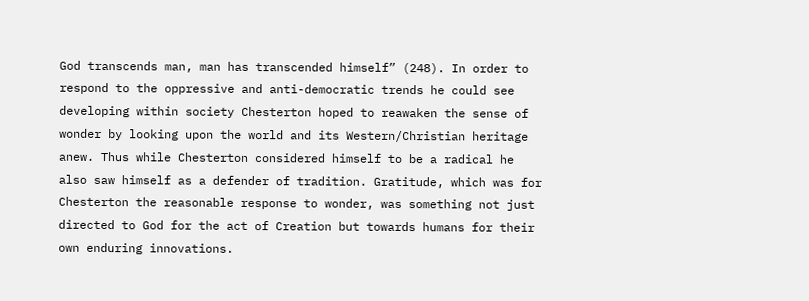God transcends man, man has transcended himself” (248). In order to respond to the oppressive and anti-democratic trends he could see developing within society Chesterton hoped to reawaken the sense of wonder by looking upon the world and its Western/Christian heritage anew. Thus while Chesterton considered himself to be a radical he also saw himself as a defender of tradition. Gratitude, which was for Chesterton the reasonable response to wonder, was something not just directed to God for the act of Creation but towards humans for their own enduring innovations.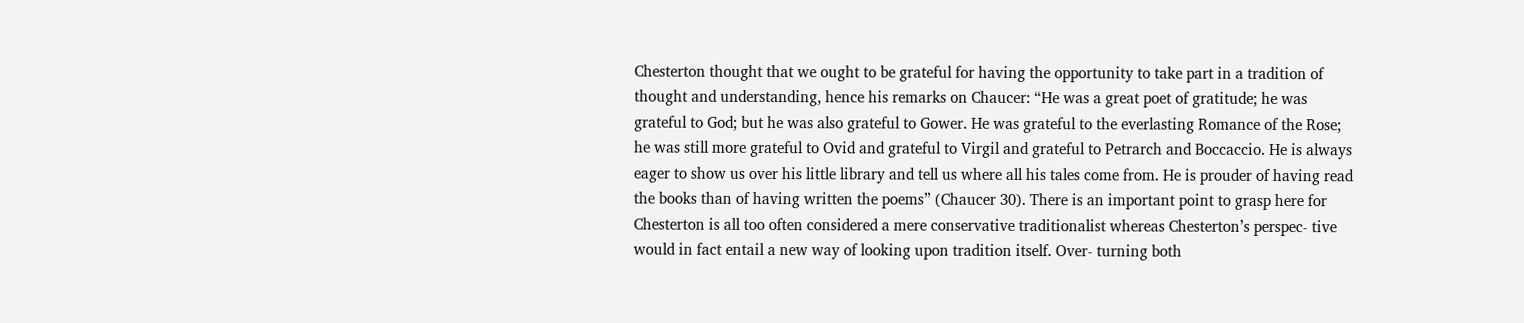Chesterton thought that we ought to be grateful for having the opportunity to take part in a tradition of thought and understanding, hence his remarks on Chaucer: “He was a great poet of gratitude; he was grateful to God; but he was also grateful to Gower. He was grateful to the everlasting Romance of the Rose; he was still more grateful to Ovid and grateful to Virgil and grateful to Petrarch and Boccaccio. He is always eager to show us over his little library and tell us where all his tales come from. He is prouder of having read the books than of having written the poems” (Chaucer 30). There is an important point to grasp here for Chesterton is all too often considered a mere conservative traditionalist whereas Chesterton’s perspec- tive would in fact entail a new way of looking upon tradition itself. Over- turning both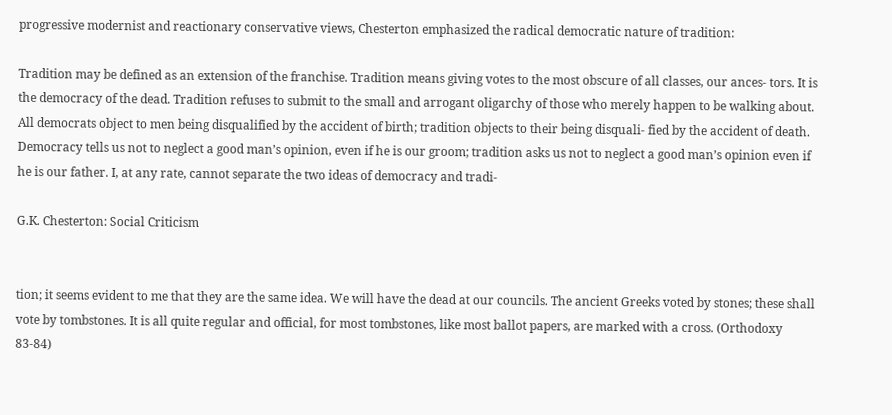progressive modernist and reactionary conservative views, Chesterton emphasized the radical democratic nature of tradition:

Tradition may be defined as an extension of the franchise. Tradition means giving votes to the most obscure of all classes, our ances- tors. It is the democracy of the dead. Tradition refuses to submit to the small and arrogant oligarchy of those who merely happen to be walking about. All democrats object to men being disqualified by the accident of birth; tradition objects to their being disquali- fied by the accident of death. Democracy tells us not to neglect a good man’s opinion, even if he is our groom; tradition asks us not to neglect a good man’s opinion even if he is our father. I, at any rate, cannot separate the two ideas of democracy and tradi-

G.K. Chesterton: Social Criticism


tion; it seems evident to me that they are the same idea. We will have the dead at our councils. The ancient Greeks voted by stones; these shall vote by tombstones. It is all quite regular and official, for most tombstones, like most ballot papers, are marked with a cross. (Orthodoxy 83-84)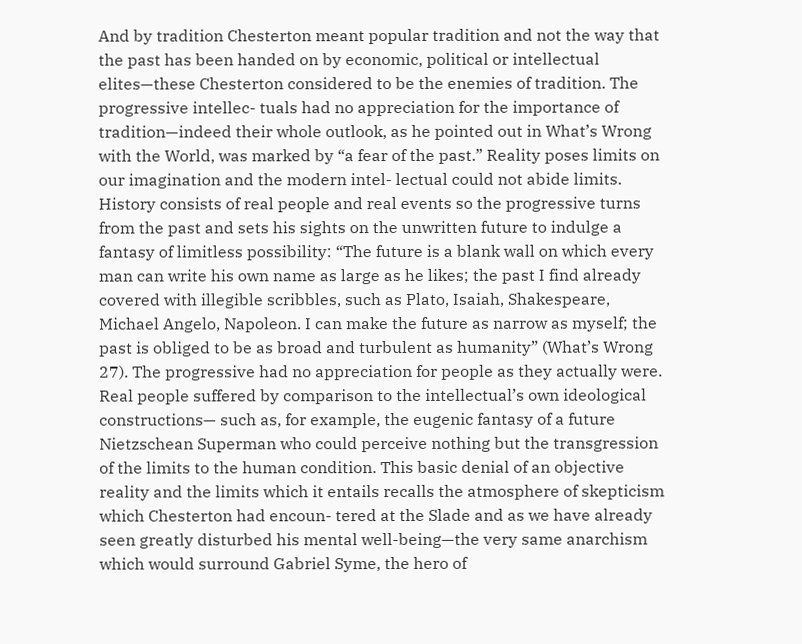And by tradition Chesterton meant popular tradition and not the way that the past has been handed on by economic, political or intellectual elites—these Chesterton considered to be the enemies of tradition. The progressive intellec- tuals had no appreciation for the importance of tradition—indeed their whole outlook, as he pointed out in What’s Wrong with the World, was marked by “a fear of the past.” Reality poses limits on our imagination and the modern intel- lectual could not abide limits. History consists of real people and real events so the progressive turns from the past and sets his sights on the unwritten future to indulge a fantasy of limitless possibility: “The future is a blank wall on which every man can write his own name as large as he likes; the past I find already covered with illegible scribbles, such as Plato, Isaiah, Shakespeare, Michael Angelo, Napoleon. I can make the future as narrow as myself; the past is obliged to be as broad and turbulent as humanity” (What’s Wrong 27). The progressive had no appreciation for people as they actually were. Real people suffered by comparison to the intellectual’s own ideological constructions— such as, for example, the eugenic fantasy of a future Nietzschean Superman who could perceive nothing but the transgression of the limits to the human condition. This basic denial of an objective reality and the limits which it entails recalls the atmosphere of skepticism which Chesterton had encoun- tered at the Slade and as we have already seen greatly disturbed his mental well-being—the very same anarchism which would surround Gabriel Syme, the hero of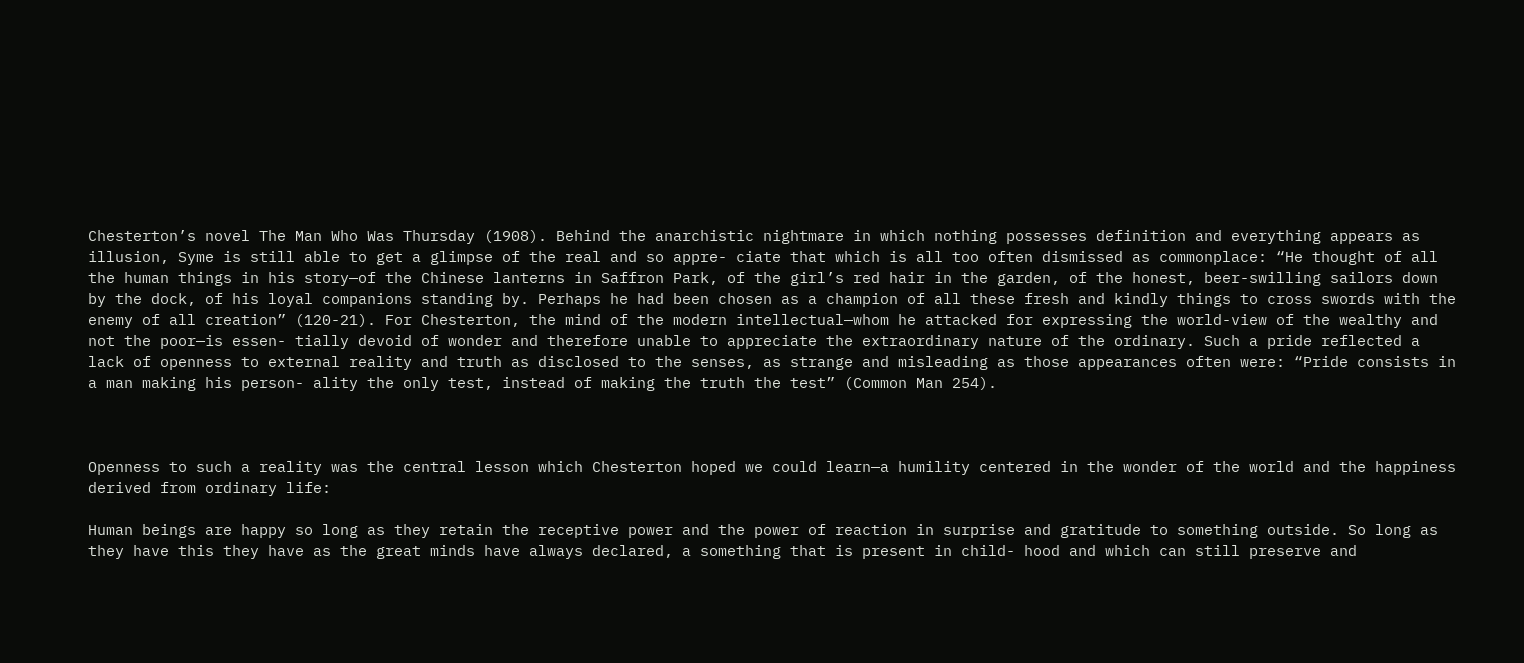Chesterton’s novel The Man Who Was Thursday (1908). Behind the anarchistic nightmare in which nothing possesses definition and everything appears as illusion, Syme is still able to get a glimpse of the real and so appre- ciate that which is all too often dismissed as commonplace: “He thought of all the human things in his story—of the Chinese lanterns in Saffron Park, of the girl’s red hair in the garden, of the honest, beer-swilling sailors down by the dock, of his loyal companions standing by. Perhaps he had been chosen as a champion of all these fresh and kindly things to cross swords with the enemy of all creation” (120-21). For Chesterton, the mind of the modern intellectual—whom he attacked for expressing the world-view of the wealthy and not the poor—is essen- tially devoid of wonder and therefore unable to appreciate the extraordinary nature of the ordinary. Such a pride reflected a lack of openness to external reality and truth as disclosed to the senses, as strange and misleading as those appearances often were: “Pride consists in a man making his person- ality the only test, instead of making the truth the test” (Common Man 254).



Openness to such a reality was the central lesson which Chesterton hoped we could learn—a humility centered in the wonder of the world and the happiness derived from ordinary life:

Human beings are happy so long as they retain the receptive power and the power of reaction in surprise and gratitude to something outside. So long as they have this they have as the great minds have always declared, a something that is present in child- hood and which can still preserve and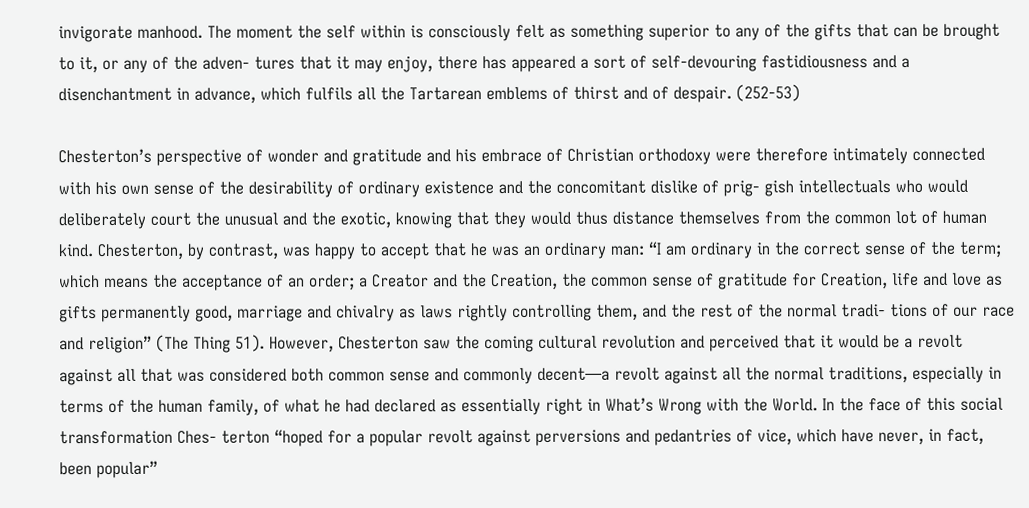invigorate manhood. The moment the self within is consciously felt as something superior to any of the gifts that can be brought to it, or any of the adven- tures that it may enjoy, there has appeared a sort of self-devouring fastidiousness and a disenchantment in advance, which fulfils all the Tartarean emblems of thirst and of despair. (252-53)

Chesterton’s perspective of wonder and gratitude and his embrace of Christian orthodoxy were therefore intimately connected with his own sense of the desirability of ordinary existence and the concomitant dislike of prig- gish intellectuals who would deliberately court the unusual and the exotic, knowing that they would thus distance themselves from the common lot of human kind. Chesterton, by contrast, was happy to accept that he was an ordinary man: “I am ordinary in the correct sense of the term; which means the acceptance of an order; a Creator and the Creation, the common sense of gratitude for Creation, life and love as gifts permanently good, marriage and chivalry as laws rightly controlling them, and the rest of the normal tradi- tions of our race and religion” (The Thing 51). However, Chesterton saw the coming cultural revolution and perceived that it would be a revolt against all that was considered both common sense and commonly decent—a revolt against all the normal traditions, especially in terms of the human family, of what he had declared as essentially right in What’s Wrong with the World. In the face of this social transformation Ches- terton “hoped for a popular revolt against perversions and pedantries of vice, which have never, in fact, been popular”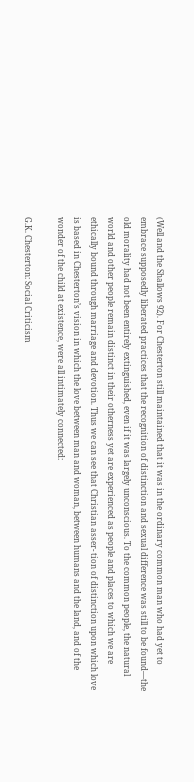(Well and the Shallows 92). For Chesterton still maintained that it was in the ordinary common man who had yet to embrace supposedly liberated practices that the recognition of distinction and sexual difference was still to be found—the old morality had not been entirely extinguished, even if it was largely unconscious. To the common people, the natural world and other people remain distinct in their otherness yet are experienced as people and places to which we are ethically bound through marriage and devotion. Thus we can see that Christian asser- tion of distinction upon which love is based in Chesterton’s vision in which the love between man and woman, between humans and the land, and of the wonder of the child at existence, were all intimately connected:

G.K. Chesterton: Social Criticism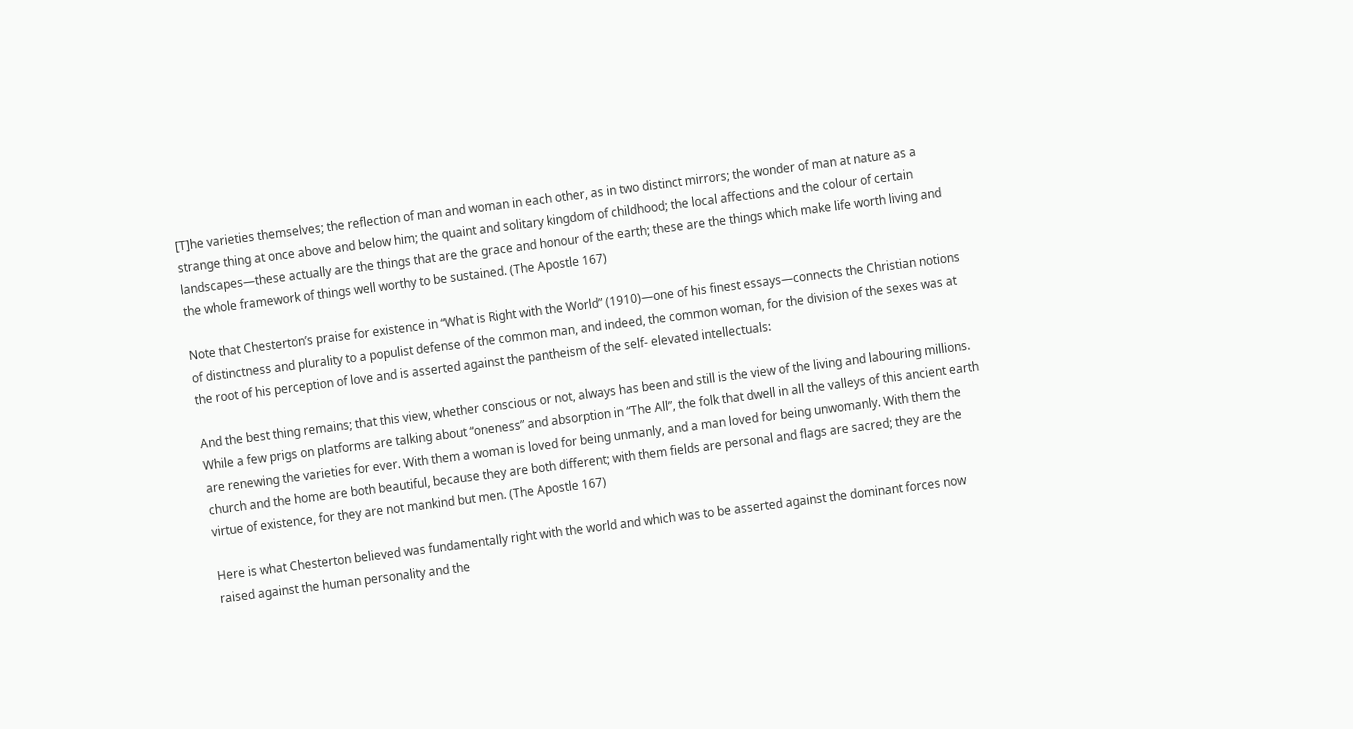[T]he varieties themselves; the reflection of man and woman in each other, as in two distinct mirrors; the wonder of man at nature as a strange thing at once above and below him; the quaint and solitary kingdom of childhood; the local affections and the colour of certain landscapes—these actually are the things that are the grace and honour of the earth; these are the things which make life worth living and the whole framework of things well worthy to be sustained. (The Apostle 167)

Note that Chesterton’s praise for existence in “What is Right with the World” (1910)—one of his finest essays—connects the Christian notions of distinctness and plurality to a populist defense of the common man, and indeed, the common woman, for the division of the sexes was at the root of his perception of love and is asserted against the pantheism of the self- elevated intellectuals:

And the best thing remains; that this view, whether conscious or not, always has been and still is the view of the living and labouring millions. While a few prigs on platforms are talking about “oneness” and absorption in “The All”, the folk that dwell in all the valleys of this ancient earth are renewing the varieties for ever. With them a woman is loved for being unmanly, and a man loved for being unwomanly. With them the church and the home are both beautiful, because they are both different; with them fields are personal and flags are sacred; they are the virtue of existence, for they are not mankind but men. (The Apostle 167)

Here is what Chesterton believed was fundamentally right with the world and which was to be asserted against the dominant forces now raised against the human personality and the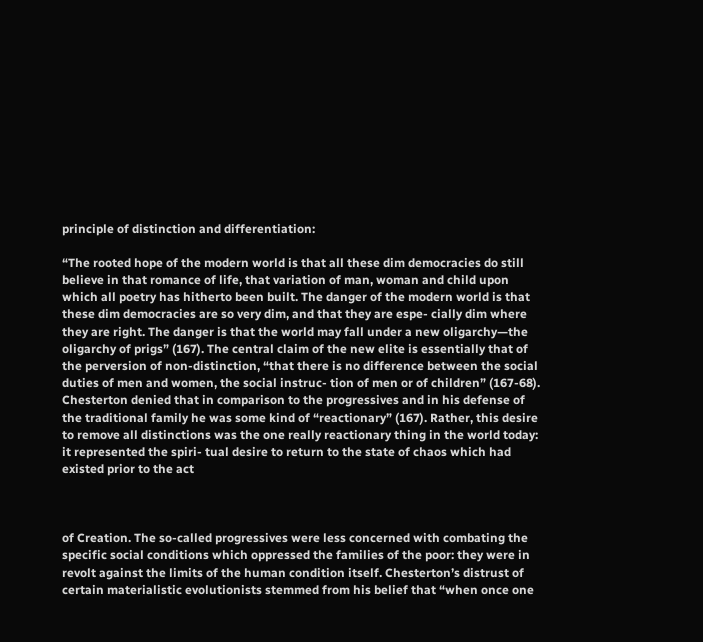principle of distinction and differentiation:

“The rooted hope of the modern world is that all these dim democracies do still believe in that romance of life, that variation of man, woman and child upon which all poetry has hitherto been built. The danger of the modern world is that these dim democracies are so very dim, and that they are espe- cially dim where they are right. The danger is that the world may fall under a new oligarchy—the oligarchy of prigs” (167). The central claim of the new elite is essentially that of the perversion of non-distinction, “that there is no difference between the social duties of men and women, the social instruc- tion of men or of children” (167-68). Chesterton denied that in comparison to the progressives and in his defense of the traditional family he was some kind of “reactionary” (167). Rather, this desire to remove all distinctions was the one really reactionary thing in the world today: it represented the spiri- tual desire to return to the state of chaos which had existed prior to the act



of Creation. The so-called progressives were less concerned with combating the specific social conditions which oppressed the families of the poor: they were in revolt against the limits of the human condition itself. Chesterton’s distrust of certain materialistic evolutionists stemmed from his belief that “when once one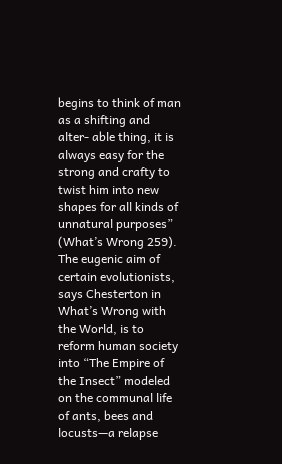begins to think of man as a shifting and alter- able thing, it is always easy for the strong and crafty to twist him into new shapes for all kinds of unnatural purposes” (What’s Wrong 259). The eugenic aim of certain evolutionists, says Chesterton in What’s Wrong with the World, is to reform human society into “The Empire of the Insect” modeled on the communal life of ants, bees and locusts—a relapse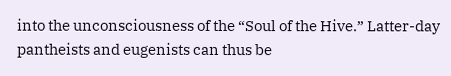into the unconsciousness of the “Soul of the Hive.” Latter-day pantheists and eugenists can thus be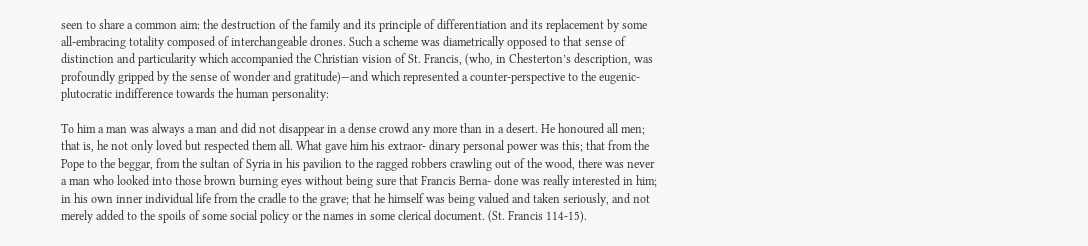seen to share a common aim: the destruction of the family and its principle of differentiation and its replacement by some all-embracing totality composed of interchangeable drones. Such a scheme was diametrically opposed to that sense of distinction and particularity which accompanied the Christian vision of St. Francis, (who, in Chesterton’s description, was profoundly gripped by the sense of wonder and gratitude)—and which represented a counter-perspective to the eugenic- plutocratic indifference towards the human personality:

To him a man was always a man and did not disappear in a dense crowd any more than in a desert. He honoured all men; that is, he not only loved but respected them all. What gave him his extraor- dinary personal power was this; that from the Pope to the beggar, from the sultan of Syria in his pavilion to the ragged robbers crawling out of the wood, there was never a man who looked into those brown burning eyes without being sure that Francis Berna- done was really interested in him; in his own inner individual life from the cradle to the grave; that he himself was being valued and taken seriously, and not merely added to the spoils of some social policy or the names in some clerical document. (St. Francis 114-15).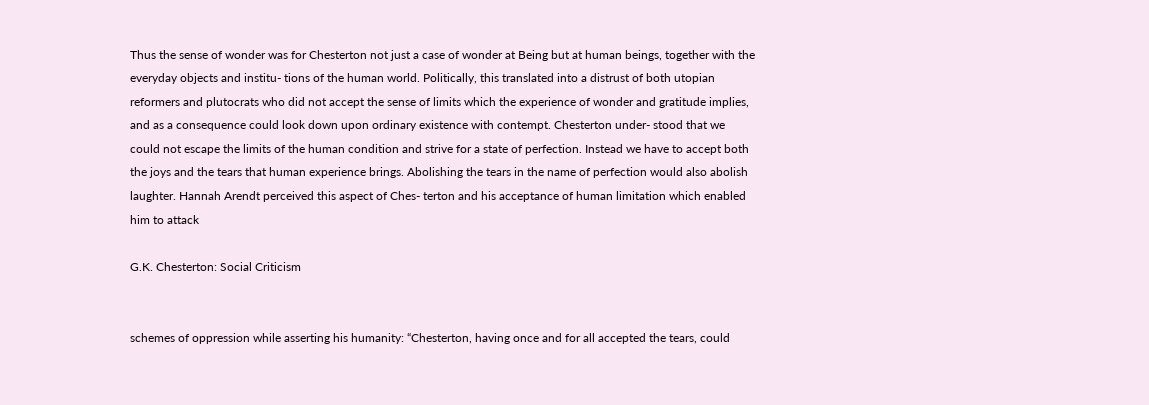Thus the sense of wonder was for Chesterton not just a case of wonder at Being but at human beings, together with the everyday objects and institu- tions of the human world. Politically, this translated into a distrust of both utopian reformers and plutocrats who did not accept the sense of limits which the experience of wonder and gratitude implies, and as a consequence could look down upon ordinary existence with contempt. Chesterton under- stood that we could not escape the limits of the human condition and strive for a state of perfection. Instead we have to accept both the joys and the tears that human experience brings. Abolishing the tears in the name of perfection would also abolish laughter. Hannah Arendt perceived this aspect of Ches- terton and his acceptance of human limitation which enabled him to attack

G.K. Chesterton: Social Criticism


schemes of oppression while asserting his humanity: “Chesterton, having once and for all accepted the tears, could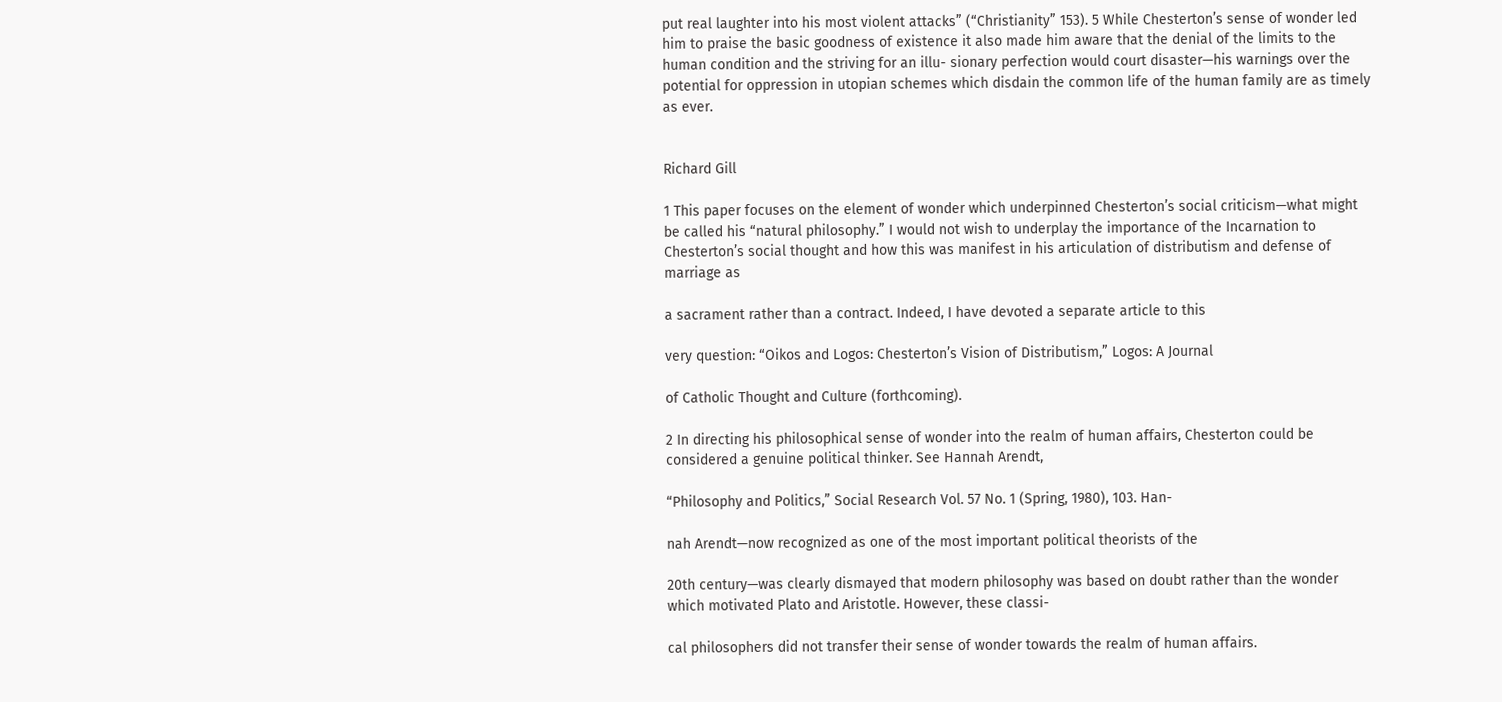put real laughter into his most violent attacks” (“Christianity” 153). 5 While Chesterton’s sense of wonder led him to praise the basic goodness of existence it also made him aware that the denial of the limits to the human condition and the striving for an illu- sionary perfection would court disaster—his warnings over the potential for oppression in utopian schemes which disdain the common life of the human family are as timely as ever.


Richard Gill

1 This paper focuses on the element of wonder which underpinned Chesterton’s social criticism—what might be called his “natural philosophy.” I would not wish to underplay the importance of the Incarnation to Chesterton’s social thought and how this was manifest in his articulation of distributism and defense of marriage as

a sacrament rather than a contract. Indeed, I have devoted a separate article to this

very question: “Oikos and Logos: Chesterton’s Vision of Distributism,” Logos: A Journal

of Catholic Thought and Culture (forthcoming).

2 In directing his philosophical sense of wonder into the realm of human affairs, Chesterton could be considered a genuine political thinker. See Hannah Arendt,

“Philosophy and Politics,” Social Research Vol. 57 No. 1 (Spring, 1980), 103. Han-

nah Arendt—now recognized as one of the most important political theorists of the

20th century—was clearly dismayed that modern philosophy was based on doubt rather than the wonder which motivated Plato and Aristotle. However, these classi-

cal philosophers did not transfer their sense of wonder towards the realm of human affairs.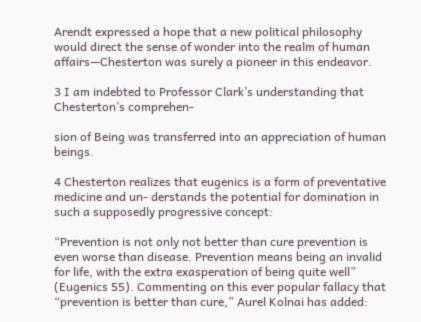Arendt expressed a hope that a new political philosophy would direct the sense of wonder into the realm of human affairs—Chesterton was surely a pioneer in this endeavor.

3 I am indebted to Professor Clark’s understanding that Chesterton’s comprehen-

sion of Being was transferred into an appreciation of human beings.

4 Chesterton realizes that eugenics is a form of preventative medicine and un- derstands the potential for domination in such a supposedly progressive concept:

“Prevention is not only not better than cure prevention is even worse than disease. Prevention means being an invalid for life, with the extra exasperation of being quite well” (Eugenics 55). Commenting on this ever popular fallacy that “prevention is better than cure,” Aurel Kolnai has added: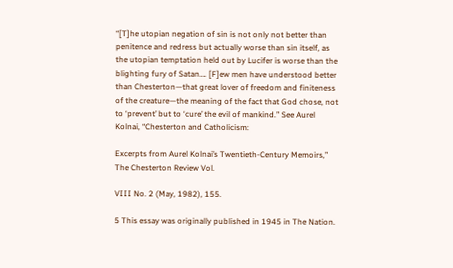“[T]he utopian negation of sin is not only not better than penitence and redress but actually worse than sin itself, as the utopian temptation held out by Lucifer is worse than the blighting fury of Satan…. [F]ew men have understood better than Chesterton—that great lover of freedom and finiteness of the creature—the meaning of the fact that God chose, not to ‘prevent’ but to ‘cure’ the evil of mankind.” See Aurel Kolnai, “Chesterton and Catholicism:

Excerpts from Aurel Kolnai’s Twentieth-Century Memoirs,” The Chesterton Review Vol.

VIII No. 2 (May, 1982), 155.

5 This essay was originally published in 1945 in The Nation.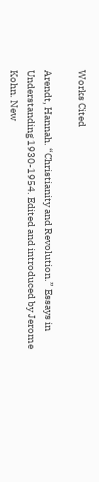Works Cited

Arendt, Hannah. “Christianity and Revolution.” Essays in Understanding 1930-1954. Edited and introduced by Jerome Kohn. New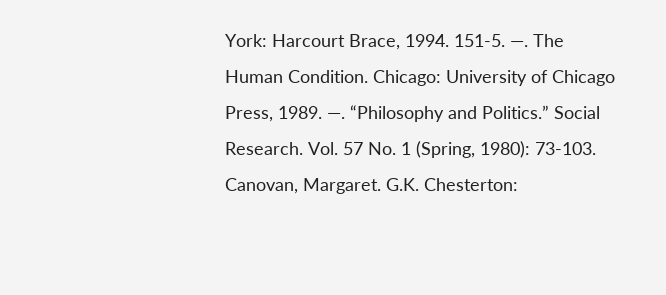York: Harcourt Brace, 1994. 151-5. —. The Human Condition. Chicago: University of Chicago Press, 1989. —. “Philosophy and Politics.” Social Research. Vol. 57 No. 1 (Spring, 1980): 73-103. Canovan, Margaret. G.K. Chesterton: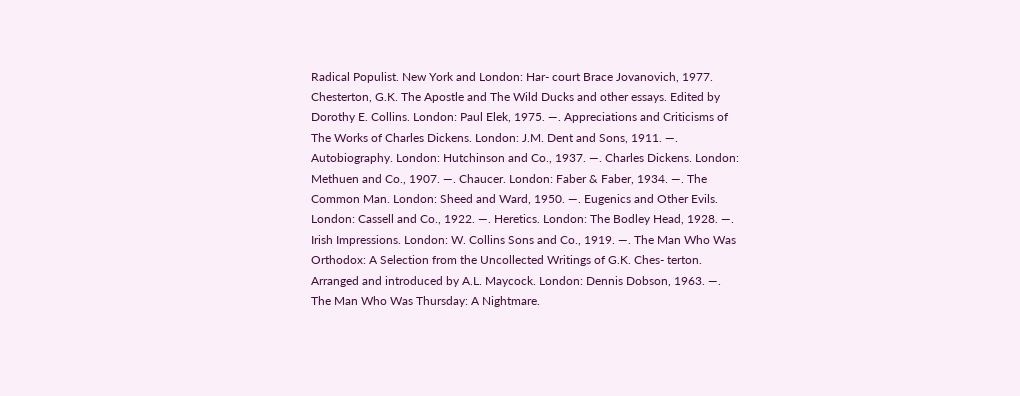Radical Populist. New York and London: Har- court Brace Jovanovich, 1977. Chesterton, G.K. The Apostle and The Wild Ducks and other essays. Edited by Dorothy E. Collins. London: Paul Elek, 1975. —. Appreciations and Criticisms of The Works of Charles Dickens. London: J.M. Dent and Sons, 1911. —. Autobiography. London: Hutchinson and Co., 1937. —. Charles Dickens. London: Methuen and Co., 1907. —. Chaucer. London: Faber & Faber, 1934. —. The Common Man. London: Sheed and Ward, 1950. —. Eugenics and Other Evils. London: Cassell and Co., 1922. —. Heretics. London: The Bodley Head, 1928. —. Irish Impressions. London: W. Collins Sons and Co., 1919. —. The Man Who Was Orthodox: A Selection from the Uncollected Writings of G.K. Ches- terton. Arranged and introduced by A.L. Maycock. London: Dennis Dobson, 1963. —. The Man Who Was Thursday: A Nightmare.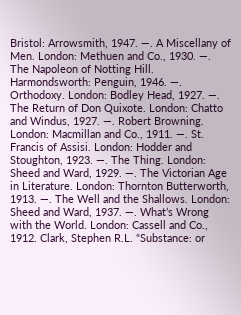Bristol: Arrowsmith, 1947. —. A Miscellany of Men. London: Methuen and Co., 1930. —. The Napoleon of Notting Hill. Harmondsworth: Penguin, 1946. —. Orthodoxy. London: Bodley Head, 1927. —. The Return of Don Quixote. London: Chatto and Windus, 1927. —. Robert Browning. London: Macmillan and Co., 1911. —. St. Francis of Assisi. London: Hodder and Stoughton, 1923. —. The Thing. London: Sheed and Ward, 1929. —. The Victorian Age in Literature. London: Thornton Butterworth, 1913. —. The Well and the Shallows. London: Sheed and Ward, 1937. —. What’s Wrong with the World. London: Cassell and Co., 1912. Clark, Stephen R.L. “Substance: or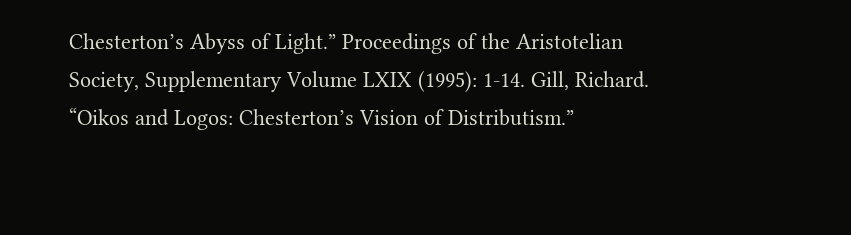Chesterton’s Abyss of Light.” Proceedings of the Aristotelian Society, Supplementary Volume LXIX (1995): 1-14. Gill, Richard. “Oikos and Logos: Chesterton’s Vision of Distributism.”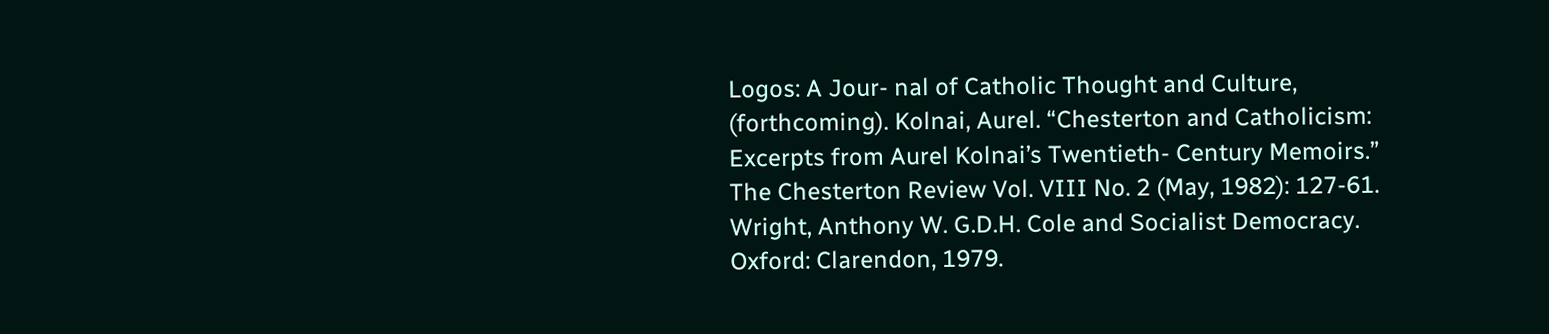Logos: A Jour- nal of Catholic Thought and Culture, (forthcoming). Kolnai, Aurel. “Chesterton and Catholicism: Excerpts from Aurel Kolnai’s Twentieth- Century Memoirs.” The Chesterton Review Vol. VIII No. 2 (May, 1982): 127-61. Wright, Anthony W. G.D.H. Cole and Socialist Democracy. Oxford: Clarendon, 1979.